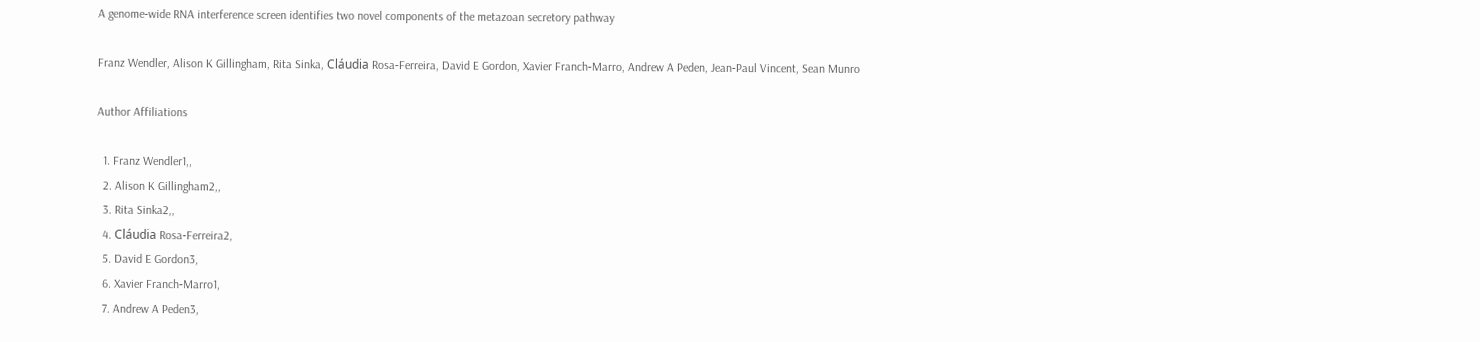A genome‐wide RNA interference screen identifies two novel components of the metazoan secretory pathway

Franz Wendler, Alison K Gillingham, Rita Sinka, Cláudia Rosa‐Ferreira, David E Gordon, Xavier Franch‐Marro, Andrew A Peden, Jean‐Paul Vincent, Sean Munro

Author Affiliations

  1. Franz Wendler1,,
  2. Alison K Gillingham2,,
  3. Rita Sinka2,,
  4. Cláudia Rosa‐Ferreira2,
  5. David E Gordon3,
  6. Xavier Franch‐Marro1,
  7. Andrew A Peden3,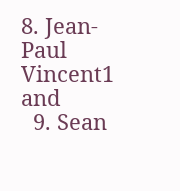8. Jean‐Paul Vincent1 and
  9. Sean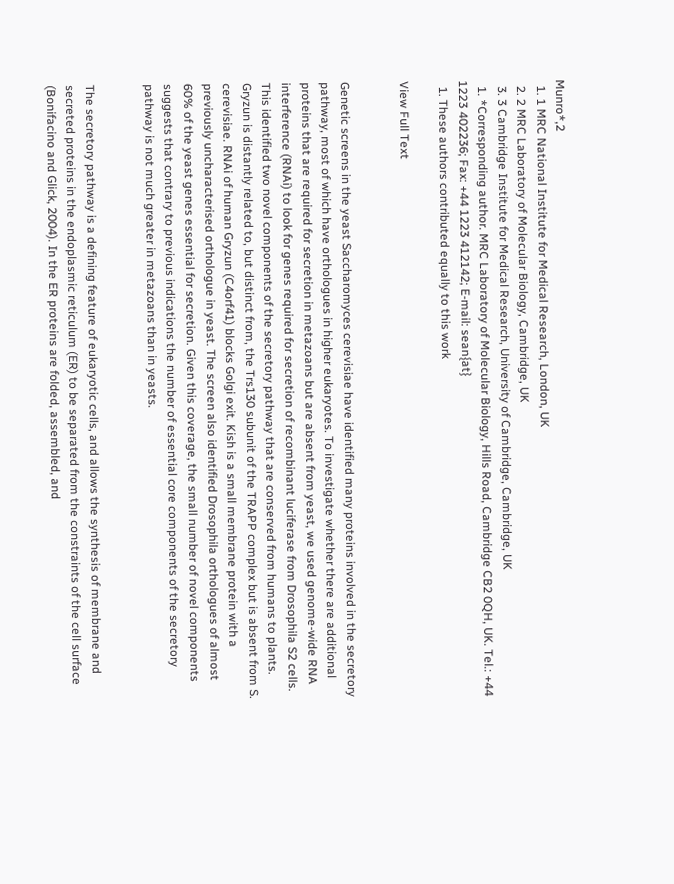Munro*,2
  1. 1 MRC National Institute for Medical Research, London, UK
  2. 2 MRC Laboratory of Molecular Biology, Cambridge, UK
  3. 3 Cambridge Institute for Medical Research, University of Cambridge, Cambridge, UK
  1. *Corresponding author. MRC Laboratory of Molecular Biology, Hills Road, Cambridge CB2 0QH, UK. Tel.: +44 1223 402236; Fax: +44 1223 412142; E-mail: sean{at}
  1. These authors contributed equally to this work

View Full Text


Genetic screens in the yeast Saccharomyces cerevisiae have identified many proteins involved in the secretory pathway, most of which have orthologues in higher eukaryotes. To investigate whether there are additional proteins that are required for secretion in metazoans but are absent from yeast, we used genome‐wide RNA interference (RNAi) to look for genes required for secretion of recombinant luciferase from Drosophila S2 cells. This identified two novel components of the secretory pathway that are conserved from humans to plants. Gryzun is distantly related to, but distinct from, the Trs130 subunit of the TRAPP complex but is absent from S. cerevisiae. RNAi of human Gryzun (C4orf41) blocks Golgi exit. Kish is a small membrane protein with a previously uncharacterised orthologue in yeast. The screen also identified Drosophila orthologues of almost 60% of the yeast genes essential for secretion. Given this coverage, the small number of novel components suggests that contrary to previous indications the number of essential core components of the secretory pathway is not much greater in metazoans than in yeasts.


The secretory pathway is a defining feature of eukaryotic cells, and allows the synthesis of membrane and secreted proteins in the endoplasmic reticulum (ER) to be separated from the constraints of the cell surface (Bonifacino and Glick, 2004). In the ER proteins are folded, assembled, and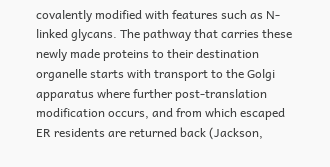covalently modified with features such as N‐linked glycans. The pathway that carries these newly made proteins to their destination organelle starts with transport to the Golgi apparatus where further post‐translation modification occurs, and from which escaped ER residents are returned back (Jackson,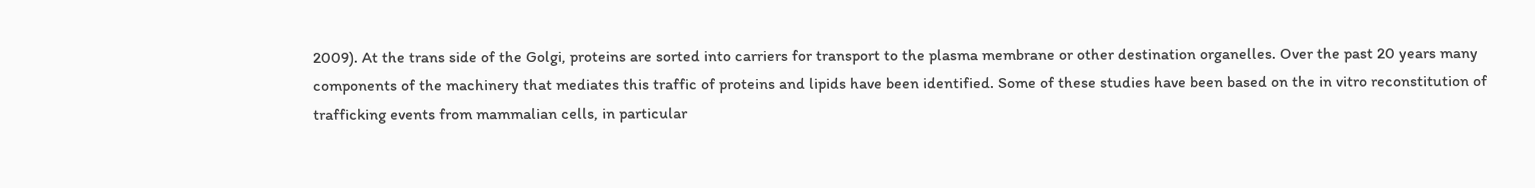2009). At the trans side of the Golgi, proteins are sorted into carriers for transport to the plasma membrane or other destination organelles. Over the past 20 years many components of the machinery that mediates this traffic of proteins and lipids have been identified. Some of these studies have been based on the in vitro reconstitution of trafficking events from mammalian cells, in particular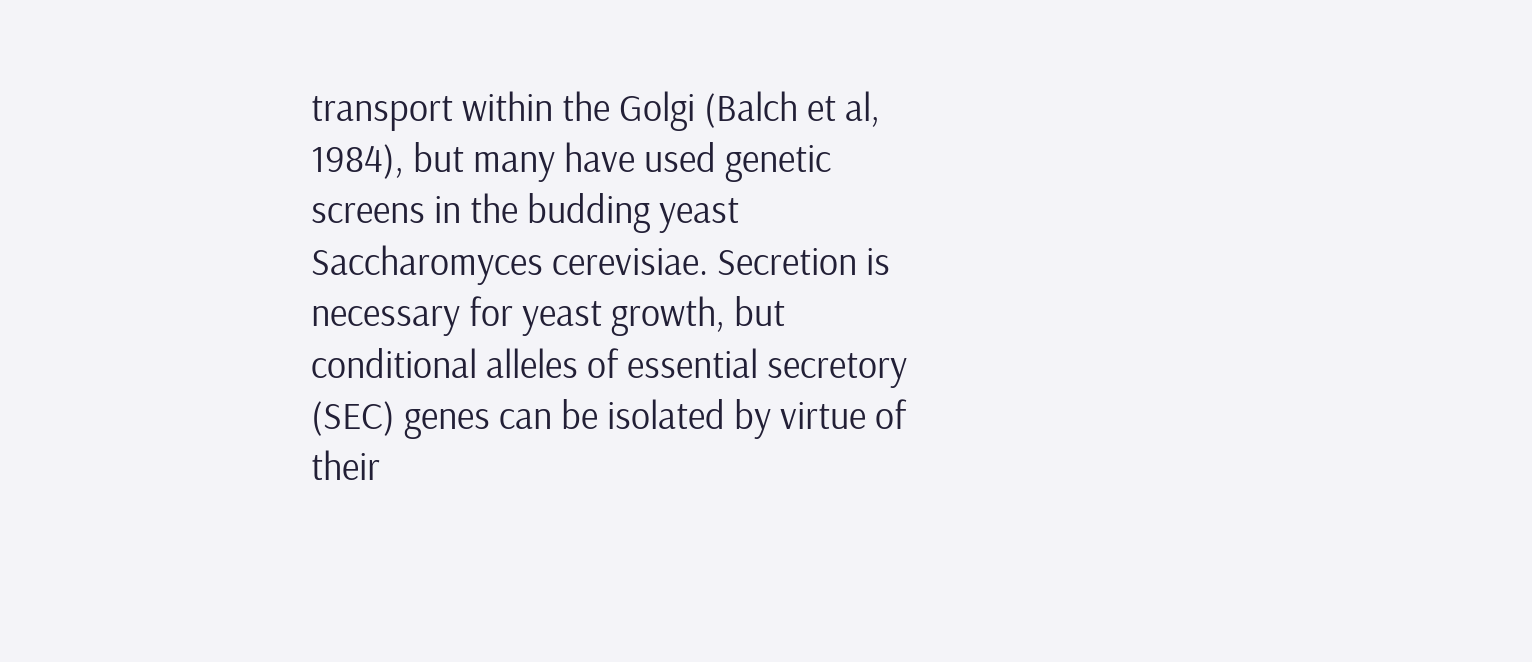transport within the Golgi (Balch et al, 1984), but many have used genetic screens in the budding yeast Saccharomyces cerevisiae. Secretion is necessary for yeast growth, but conditional alleles of essential secretory (SEC) genes can be isolated by virtue of their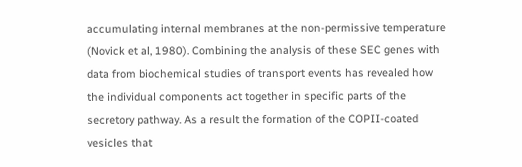accumulating internal membranes at the non‐permissive temperature (Novick et al, 1980). Combining the analysis of these SEC genes with data from biochemical studies of transport events has revealed how the individual components act together in specific parts of the secretory pathway. As a result the formation of the COPII‐coated vesicles that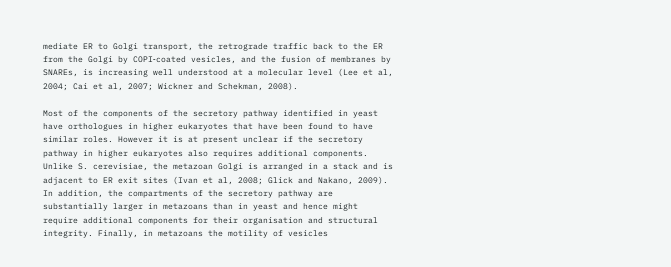mediate ER to Golgi transport, the retrograde traffic back to the ER from the Golgi by COPI‐coated vesicles, and the fusion of membranes by SNAREs, is increasing well understood at a molecular level (Lee et al, 2004; Cai et al, 2007; Wickner and Schekman, 2008).

Most of the components of the secretory pathway identified in yeast have orthologues in higher eukaryotes that have been found to have similar roles. However it is at present unclear if the secretory pathway in higher eukaryotes also requires additional components. Unlike S. cerevisiae, the metazoan Golgi is arranged in a stack and is adjacent to ER exit sites (Ivan et al, 2008; Glick and Nakano, 2009). In addition, the compartments of the secretory pathway are substantially larger in metazoans than in yeast and hence might require additional components for their organisation and structural integrity. Finally, in metazoans the motility of vesicles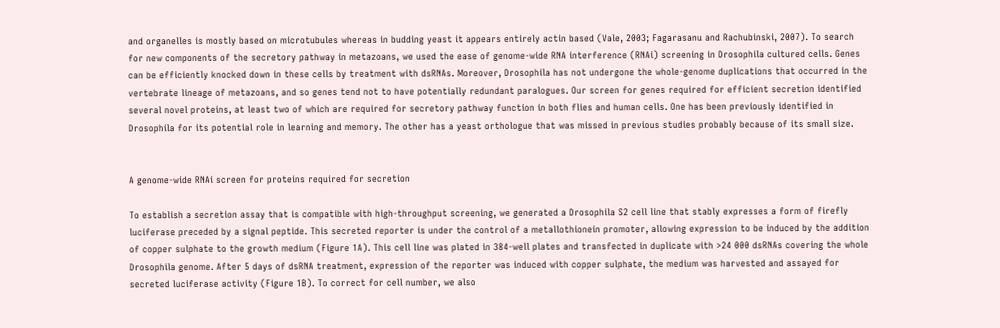and organelles is mostly based on microtubules whereas in budding yeast it appears entirely actin based (Vale, 2003; Fagarasanu and Rachubinski, 2007). To search for new components of the secretory pathway in metazoans, we used the ease of genome‐wide RNA interference (RNAi) screening in Drosophila cultured cells. Genes can be efficiently knocked down in these cells by treatment with dsRNAs. Moreover, Drosophila has not undergone the whole‐genome duplications that occurred in the vertebrate lineage of metazoans, and so genes tend not to have potentially redundant paralogues. Our screen for genes required for efficient secretion identified several novel proteins, at least two of which are required for secretory pathway function in both flies and human cells. One has been previously identified in Drosophila for its potential role in learning and memory. The other has a yeast orthologue that was missed in previous studies probably because of its small size.


A genome‐wide RNAi screen for proteins required for secretion

To establish a secretion assay that is compatible with high‐throughput screening, we generated a Drosophila S2 cell line that stably expresses a form of firefly luciferase preceded by a signal peptide. This secreted reporter is under the control of a metallothionein promoter, allowing expression to be induced by the addition of copper sulphate to the growth medium (Figure 1A). This cell line was plated in 384‐well plates and transfected in duplicate with >24 000 dsRNAs covering the whole Drosophila genome. After 5 days of dsRNA treatment, expression of the reporter was induced with copper sulphate, the medium was harvested and assayed for secreted luciferase activity (Figure 1B). To correct for cell number, we also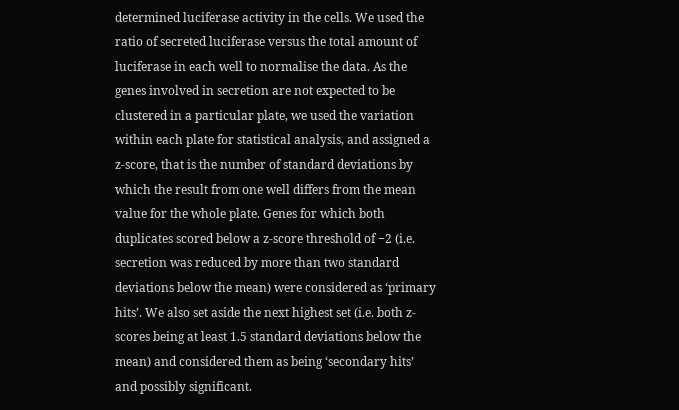determined luciferase activity in the cells. We used the ratio of secreted luciferase versus the total amount of luciferase in each well to normalise the data. As the genes involved in secretion are not expected to be clustered in a particular plate, we used the variation within each plate for statistical analysis, and assigned a z‐score, that is the number of standard deviations by which the result from one well differs from the mean value for the whole plate. Genes for which both duplicates scored below a z‐score threshold of −2 (i.e. secretion was reduced by more than two standard deviations below the mean) were considered as ‘primary hits’. We also set aside the next highest set (i.e. both z‐scores being at least 1.5 standard deviations below the mean) and considered them as being ‘secondary hits’ and possibly significant.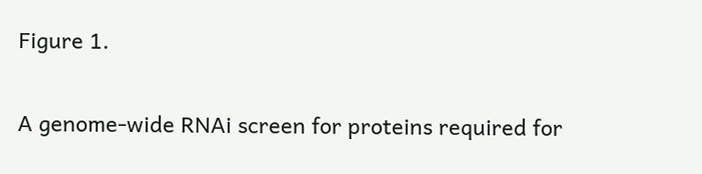Figure 1.

A genome‐wide RNAi screen for proteins required for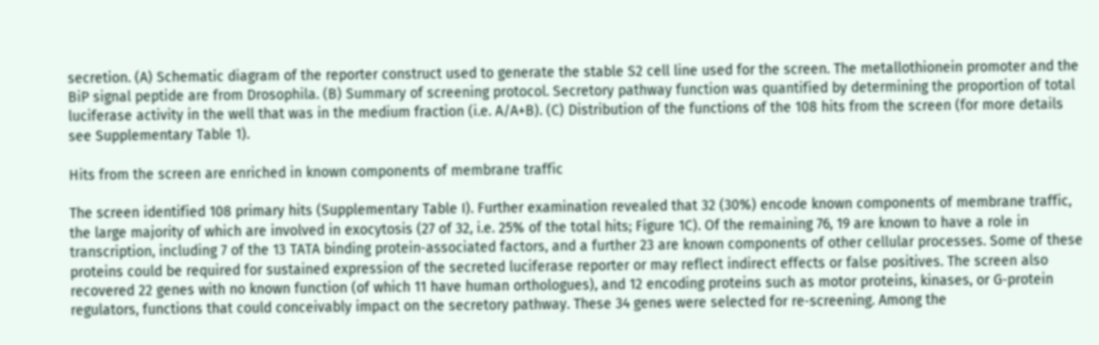secretion. (A) Schematic diagram of the reporter construct used to generate the stable S2 cell line used for the screen. The metallothionein promoter and the BiP signal peptide are from Drosophila. (B) Summary of screening protocol. Secretory pathway function was quantified by determining the proportion of total luciferase activity in the well that was in the medium fraction (i.e. A/A+B). (C) Distribution of the functions of the 108 hits from the screen (for more details see Supplementary Table 1).

Hits from the screen are enriched in known components of membrane traffic

The screen identified 108 primary hits (Supplementary Table I). Further examination revealed that 32 (30%) encode known components of membrane traffic, the large majority of which are involved in exocytosis (27 of 32, i.e. 25% of the total hits; Figure 1C). Of the remaining 76, 19 are known to have a role in transcription, including 7 of the 13 TATA binding protein‐associated factors, and a further 23 are known components of other cellular processes. Some of these proteins could be required for sustained expression of the secreted luciferase reporter or may reflect indirect effects or false positives. The screen also recovered 22 genes with no known function (of which 11 have human orthologues), and 12 encoding proteins such as motor proteins, kinases, or G‐protein regulators, functions that could conceivably impact on the secretory pathway. These 34 genes were selected for re‐screening. Among the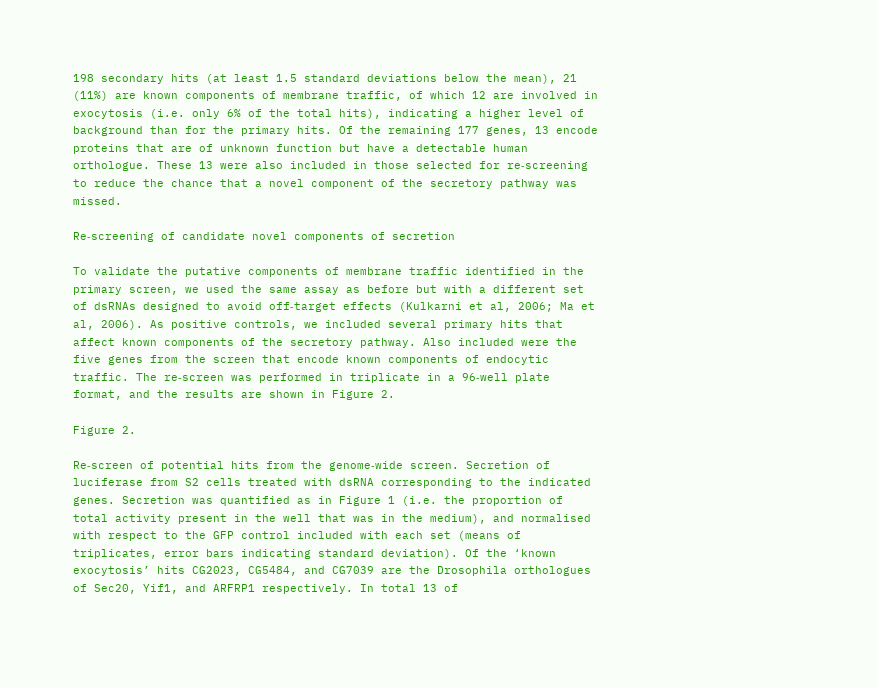198 secondary hits (at least 1.5 standard deviations below the mean), 21 (11%) are known components of membrane traffic, of which 12 are involved in exocytosis (i.e. only 6% of the total hits), indicating a higher level of background than for the primary hits. Of the remaining 177 genes, 13 encode proteins that are of unknown function but have a detectable human orthologue. These 13 were also included in those selected for re‐screening to reduce the chance that a novel component of the secretory pathway was missed.

Re‐screening of candidate novel components of secretion

To validate the putative components of membrane traffic identified in the primary screen, we used the same assay as before but with a different set of dsRNAs designed to avoid off‐target effects (Kulkarni et al, 2006; Ma et al, 2006). As positive controls, we included several primary hits that affect known components of the secretory pathway. Also included were the five genes from the screen that encode known components of endocytic traffic. The re‐screen was performed in triplicate in a 96‐well plate format, and the results are shown in Figure 2.

Figure 2.

Re‐screen of potential hits from the genome‐wide screen. Secretion of luciferase from S2 cells treated with dsRNA corresponding to the indicated genes. Secretion was quantified as in Figure 1 (i.e. the proportion of total activity present in the well that was in the medium), and normalised with respect to the GFP control included with each set (means of triplicates, error bars indicating standard deviation). Of the ‘known exocytosis’ hits CG2023, CG5484, and CG7039 are the Drosophila orthologues of Sec20, Yif1, and ARFRP1 respectively. In total 13 of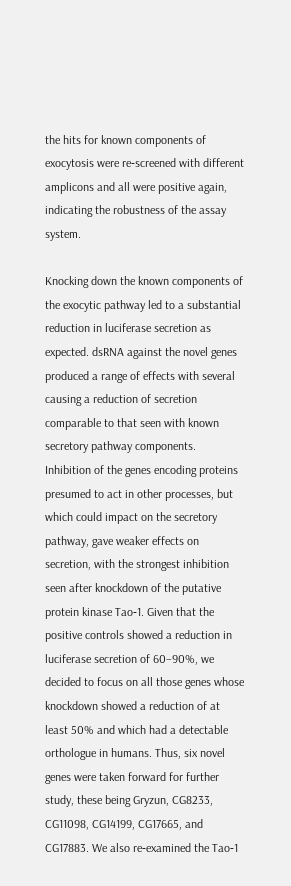the hits for known components of exocytosis were re‐screened with different amplicons and all were positive again, indicating the robustness of the assay system.

Knocking down the known components of the exocytic pathway led to a substantial reduction in luciferase secretion as expected. dsRNA against the novel genes produced a range of effects with several causing a reduction of secretion comparable to that seen with known secretory pathway components. Inhibition of the genes encoding proteins presumed to act in other processes, but which could impact on the secretory pathway, gave weaker effects on secretion, with the strongest inhibition seen after knockdown of the putative protein kinase Tao‐1. Given that the positive controls showed a reduction in luciferase secretion of 60–90%, we decided to focus on all those genes whose knockdown showed a reduction of at least 50% and which had a detectable orthologue in humans. Thus, six novel genes were taken forward for further study, these being Gryzun, CG8233, CG11098, CG14199, CG17665, and CG17883. We also re‐examined the Tao‐1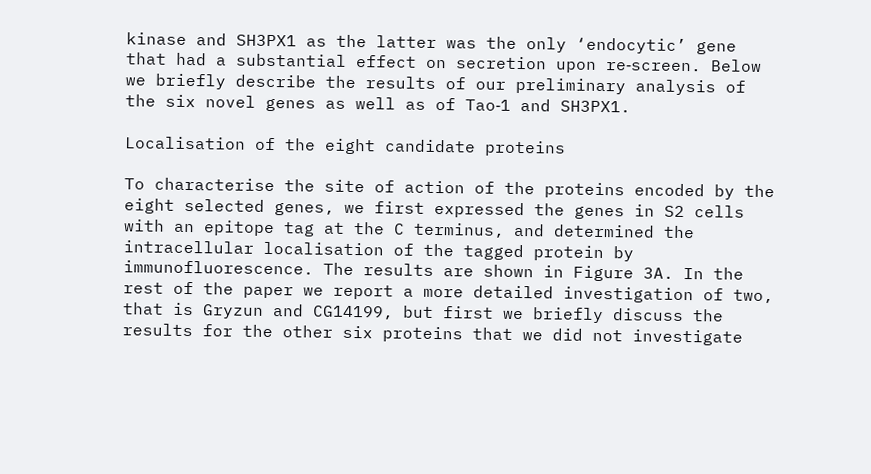kinase and SH3PX1 as the latter was the only ‘endocytic’ gene that had a substantial effect on secretion upon re‐screen. Below we briefly describe the results of our preliminary analysis of the six novel genes as well as of Tao‐1 and SH3PX1.

Localisation of the eight candidate proteins

To characterise the site of action of the proteins encoded by the eight selected genes, we first expressed the genes in S2 cells with an epitope tag at the C terminus, and determined the intracellular localisation of the tagged protein by immunofluorescence. The results are shown in Figure 3A. In the rest of the paper we report a more detailed investigation of two, that is Gryzun and CG14199, but first we briefly discuss the results for the other six proteins that we did not investigate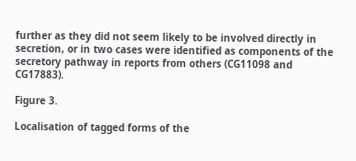further as they did not seem likely to be involved directly in secretion, or in two cases were identified as components of the secretory pathway in reports from others (CG11098 and CG17883).

Figure 3.

Localisation of tagged forms of the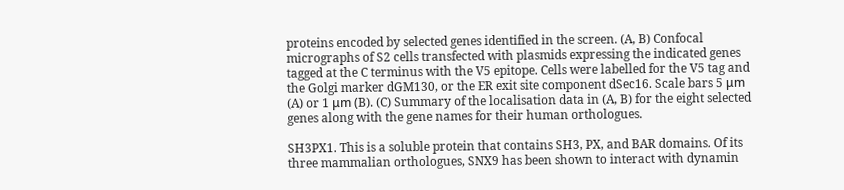proteins encoded by selected genes identified in the screen. (A, B) Confocal micrographs of S2 cells transfected with plasmids expressing the indicated genes tagged at the C terminus with the V5 epitope. Cells were labelled for the V5 tag and the Golgi marker dGM130, or the ER exit site component dSec16. Scale bars 5 μm (A) or 1 μm (B). (C) Summary of the localisation data in (A, B) for the eight selected genes along with the gene names for their human orthologues.

SH3PX1. This is a soluble protein that contains SH3, PX, and BAR domains. Of its three mammalian orthologues, SNX9 has been shown to interact with dynamin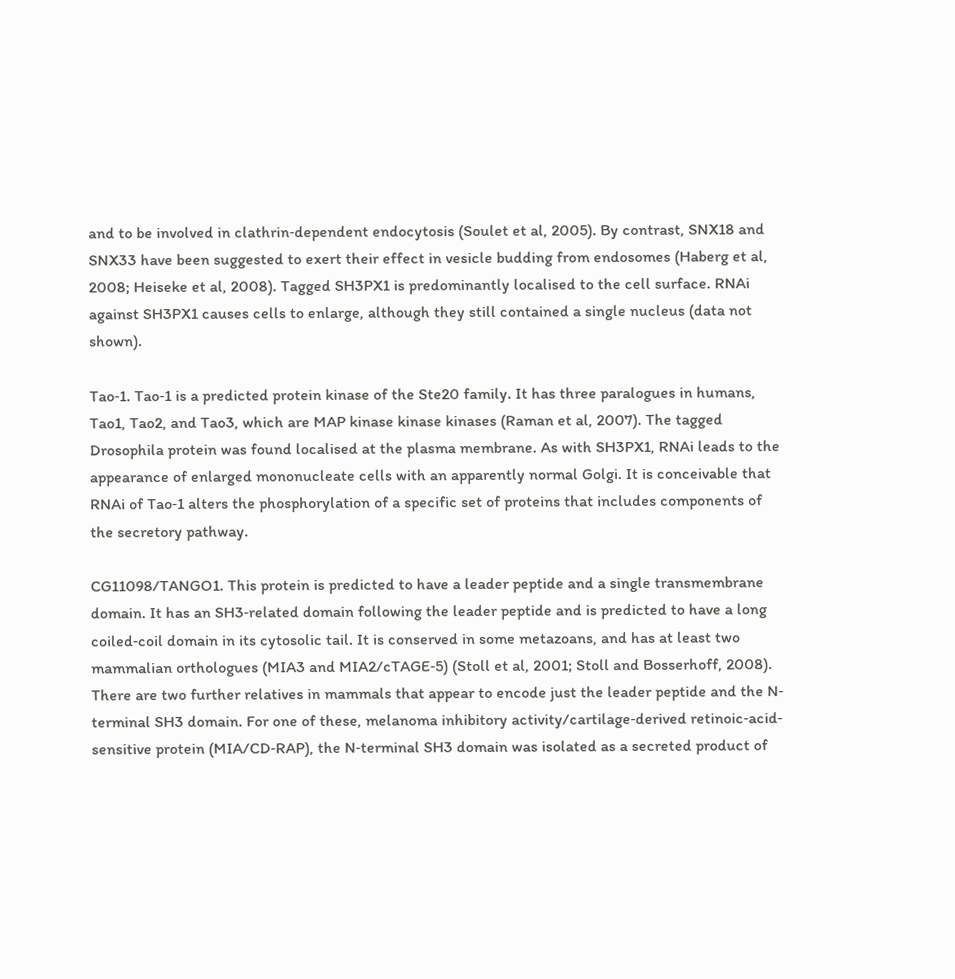and to be involved in clathrin‐dependent endocytosis (Soulet et al, 2005). By contrast, SNX18 and SNX33 have been suggested to exert their effect in vesicle budding from endosomes (Haberg et al, 2008; Heiseke et al, 2008). Tagged SH3PX1 is predominantly localised to the cell surface. RNAi against SH3PX1 causes cells to enlarge, although they still contained a single nucleus (data not shown).

Tao‐1. Tao‐1 is a predicted protein kinase of the Ste20 family. It has three paralogues in humans, Tao1, Tao2, and Tao3, which are MAP kinase kinase kinases (Raman et al, 2007). The tagged Drosophila protein was found localised at the plasma membrane. As with SH3PX1, RNAi leads to the appearance of enlarged mononucleate cells with an apparently normal Golgi. It is conceivable that RNAi of Tao‐1 alters the phosphorylation of a specific set of proteins that includes components of the secretory pathway.

CG11098/TANGO1. This protein is predicted to have a leader peptide and a single transmembrane domain. It has an SH3‐related domain following the leader peptide and is predicted to have a long coiled‐coil domain in its cytosolic tail. It is conserved in some metazoans, and has at least two mammalian orthologues (MIA3 and MIA2/cTAGE‐5) (Stoll et al, 2001; Stoll and Bosserhoff, 2008). There are two further relatives in mammals that appear to encode just the leader peptide and the N‐terminal SH3 domain. For one of these, melanoma inhibitory activity/cartilage‐derived retinoic‐acid‐sensitive protein (MIA/CD‐RAP), the N‐terminal SH3 domain was isolated as a secreted product of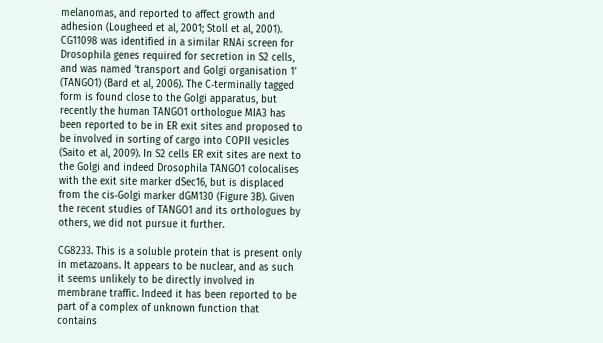melanomas, and reported to affect growth and adhesion (Lougheed et al, 2001; Stoll et al, 2001). CG11098 was identified in a similar RNAi screen for Drosophila genes required for secretion in S2 cells, and was named ‘transport and Golgi organisation 1’ (TANGO1) (Bard et al, 2006). The C‐terminally tagged form is found close to the Golgi apparatus, but recently the human TANGO1 orthologue MIA3 has been reported to be in ER exit sites and proposed to be involved in sorting of cargo into COPII vesicles (Saito et al, 2009). In S2 cells ER exit sites are next to the Golgi and indeed Drosophila TANGO1 colocalises with the exit site marker dSec16, but is displaced from the cis‐Golgi marker dGM130 (Figure 3B). Given the recent studies of TANGO1 and its orthologues by others, we did not pursue it further.

CG8233. This is a soluble protein that is present only in metazoans. It appears to be nuclear, and as such it seems unlikely to be directly involved in membrane traffic. Indeed it has been reported to be part of a complex of unknown function that contains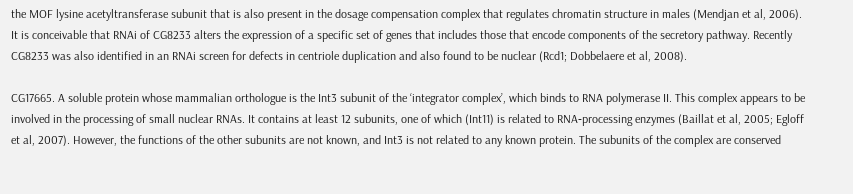the MOF lysine acetyltransferase subunit that is also present in the dosage compensation complex that regulates chromatin structure in males (Mendjan et al, 2006). It is conceivable that RNAi of CG8233 alters the expression of a specific set of genes that includes those that encode components of the secretory pathway. Recently CG8233 was also identified in an RNAi screen for defects in centriole duplication and also found to be nuclear (Rcd1; Dobbelaere et al, 2008).

CG17665. A soluble protein whose mammalian orthologue is the Int3 subunit of the ‘integrator complex’, which binds to RNA polymerase II. This complex appears to be involved in the processing of small nuclear RNAs. It contains at least 12 subunits, one of which (Int11) is related to RNA‐processing enzymes (Baillat et al, 2005; Egloff et al, 2007). However, the functions of the other subunits are not known, and Int3 is not related to any known protein. The subunits of the complex are conserved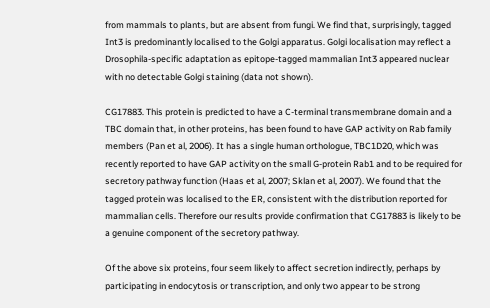from mammals to plants, but are absent from fungi. We find that, surprisingly, tagged Int3 is predominantly localised to the Golgi apparatus. Golgi localisation may reflect a Drosophila‐specific adaptation as epitope‐tagged mammalian Int3 appeared nuclear with no detectable Golgi staining (data not shown).

CG17883. This protein is predicted to have a C‐terminal transmembrane domain and a TBC domain that, in other proteins, has been found to have GAP activity on Rab family members (Pan et al, 2006). It has a single human orthologue, TBC1D20, which was recently reported to have GAP activity on the small G‐protein Rab1 and to be required for secretory pathway function (Haas et al, 2007; Sklan et al, 2007). We found that the tagged protein was localised to the ER, consistent with the distribution reported for mammalian cells. Therefore our results provide confirmation that CG17883 is likely to be a genuine component of the secretory pathway.

Of the above six proteins, four seem likely to affect secretion indirectly, perhaps by participating in endocytosis or transcription, and only two appear to be strong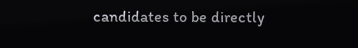candidates to be directly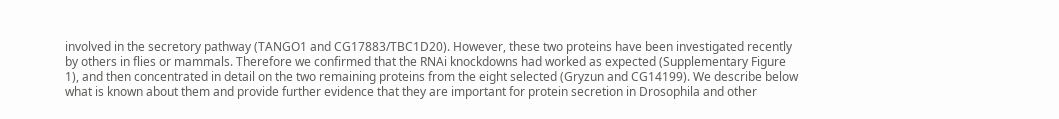involved in the secretory pathway (TANGO1 and CG17883/TBC1D20). However, these two proteins have been investigated recently by others in flies or mammals. Therefore we confirmed that the RNAi knockdowns had worked as expected (Supplementary Figure 1), and then concentrated in detail on the two remaining proteins from the eight selected (Gryzun and CG14199). We describe below what is known about them and provide further evidence that they are important for protein secretion in Drosophila and other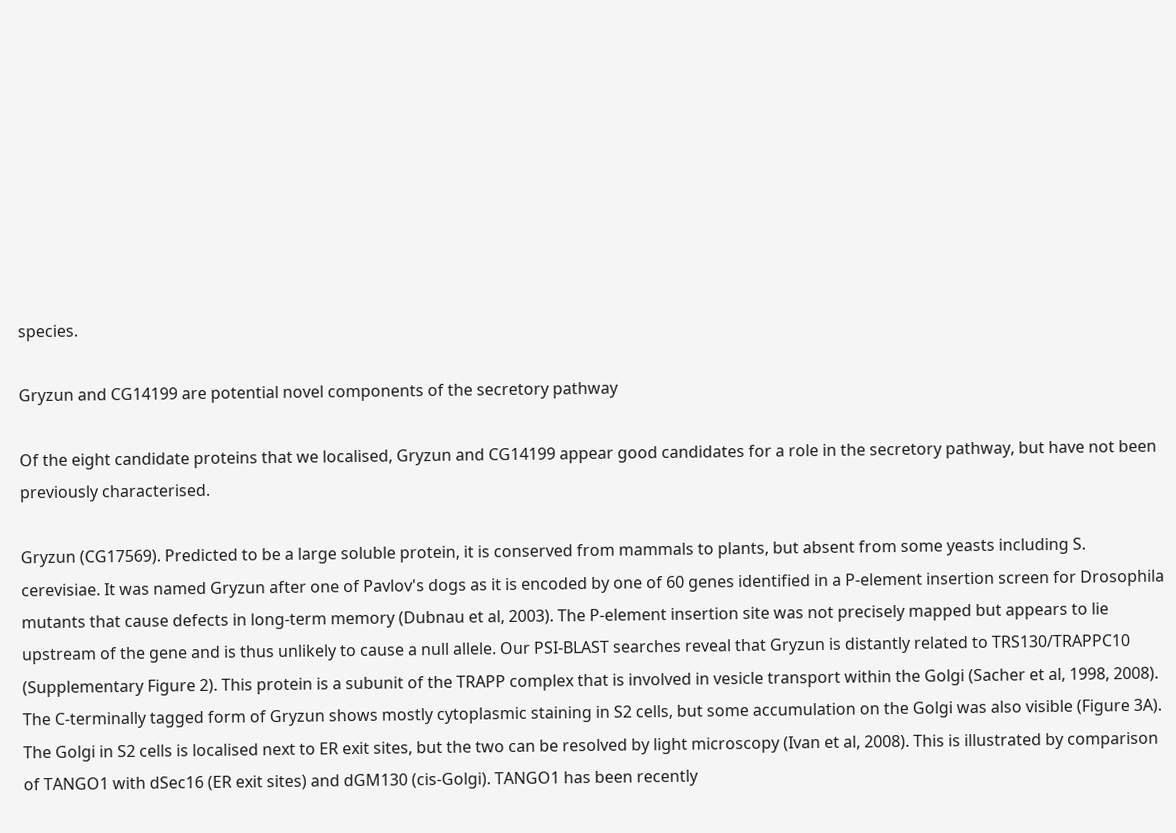species.

Gryzun and CG14199 are potential novel components of the secretory pathway

Of the eight candidate proteins that we localised, Gryzun and CG14199 appear good candidates for a role in the secretory pathway, but have not been previously characterised.

Gryzun (CG17569). Predicted to be a large soluble protein, it is conserved from mammals to plants, but absent from some yeasts including S. cerevisiae. It was named Gryzun after one of Pavlov's dogs as it is encoded by one of 60 genes identified in a P‐element insertion screen for Drosophila mutants that cause defects in long‐term memory (Dubnau et al, 2003). The P‐element insertion site was not precisely mapped but appears to lie upstream of the gene and is thus unlikely to cause a null allele. Our PSI‐BLAST searches reveal that Gryzun is distantly related to TRS130/TRAPPC10 (Supplementary Figure 2). This protein is a subunit of the TRAPP complex that is involved in vesicle transport within the Golgi (Sacher et al, 1998, 2008). The C‐terminally tagged form of Gryzun shows mostly cytoplasmic staining in S2 cells, but some accumulation on the Golgi was also visible (Figure 3A). The Golgi in S2 cells is localised next to ER exit sites, but the two can be resolved by light microscopy (Ivan et al, 2008). This is illustrated by comparison of TANGO1 with dSec16 (ER exit sites) and dGM130 (cis‐Golgi). TANGO1 has been recently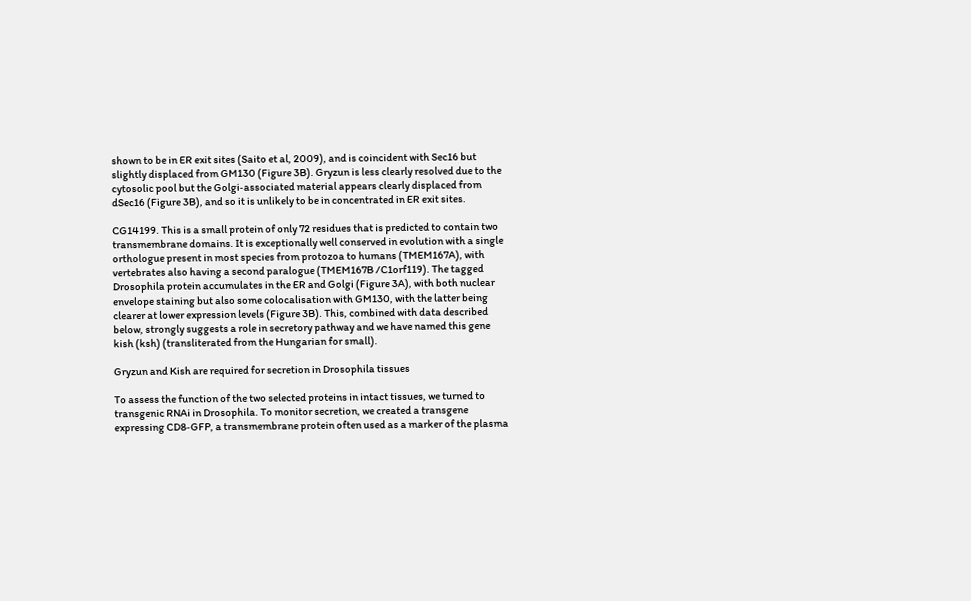shown to be in ER exit sites (Saito et al, 2009), and is coincident with Sec16 but slightly displaced from GM130 (Figure 3B). Gryzun is less clearly resolved due to the cytosolic pool but the Golgi‐associated material appears clearly displaced from dSec16 (Figure 3B), and so it is unlikely to be in concentrated in ER exit sites.

CG14199. This is a small protein of only 72 residues that is predicted to contain two transmembrane domains. It is exceptionally well conserved in evolution with a single orthologue present in most species from protozoa to humans (TMEM167A), with vertebrates also having a second paralogue (TMEM167B /C1orf119). The tagged Drosophila protein accumulates in the ER and Golgi (Figure 3A), with both nuclear envelope staining but also some colocalisation with GM130, with the latter being clearer at lower expression levels (Figure 3B). This, combined with data described below, strongly suggests a role in secretory pathway and we have named this gene kish (ksh) (transliterated from the Hungarian for small).

Gryzun and Kish are required for secretion in Drosophila tissues

To assess the function of the two selected proteins in intact tissues, we turned to transgenic RNAi in Drosophila. To monitor secretion, we created a transgene expressing CD8‐GFP, a transmembrane protein often used as a marker of the plasma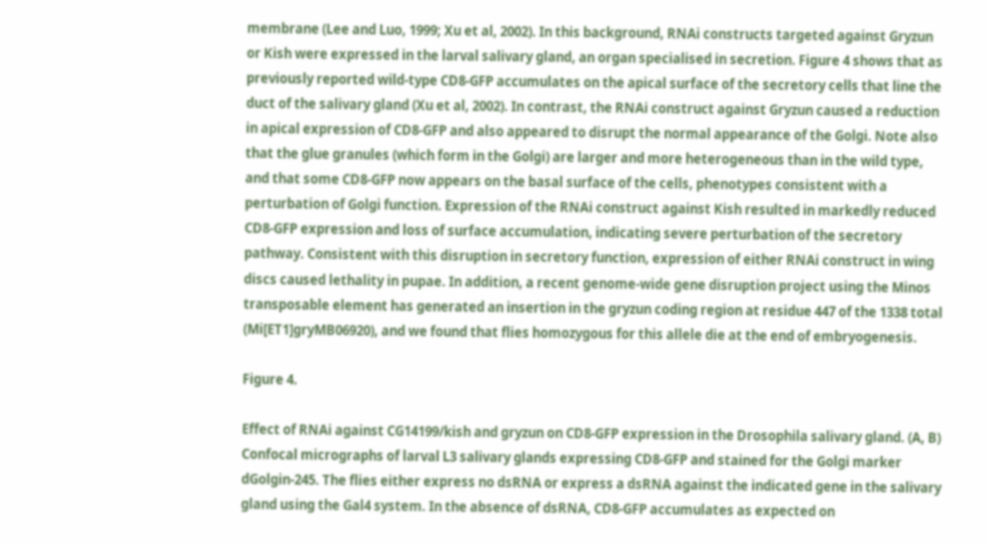membrane (Lee and Luo, 1999; Xu et al, 2002). In this background, RNAi constructs targeted against Gryzun or Kish were expressed in the larval salivary gland, an organ specialised in secretion. Figure 4 shows that as previously reported wild‐type CD8‐GFP accumulates on the apical surface of the secretory cells that line the duct of the salivary gland (Xu et al, 2002). In contrast, the RNAi construct against Gryzun caused a reduction in apical expression of CD8‐GFP and also appeared to disrupt the normal appearance of the Golgi. Note also that the glue granules (which form in the Golgi) are larger and more heterogeneous than in the wild type, and that some CD8‐GFP now appears on the basal surface of the cells, phenotypes consistent with a perturbation of Golgi function. Expression of the RNAi construct against Kish resulted in markedly reduced CD8‐GFP expression and loss of surface accumulation, indicating severe perturbation of the secretory pathway. Consistent with this disruption in secretory function, expression of either RNAi construct in wing discs caused lethality in pupae. In addition, a recent genome‐wide gene disruption project using the Minos transposable element has generated an insertion in the gryzun coding region at residue 447 of the 1338 total (Mi[ET1]gryMB06920), and we found that flies homozygous for this allele die at the end of embryogenesis.

Figure 4.

Effect of RNAi against CG14199/kish and gryzun on CD8‐GFP expression in the Drosophila salivary gland. (A, B) Confocal micrographs of larval L3 salivary glands expressing CD8‐GFP and stained for the Golgi marker dGolgin‐245. The flies either express no dsRNA or express a dsRNA against the indicated gene in the salivary gland using the Gal4 system. In the absence of dsRNA, CD8‐GFP accumulates as expected on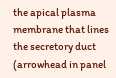the apical plasma membrane that lines the secretory duct (arrowhead in panel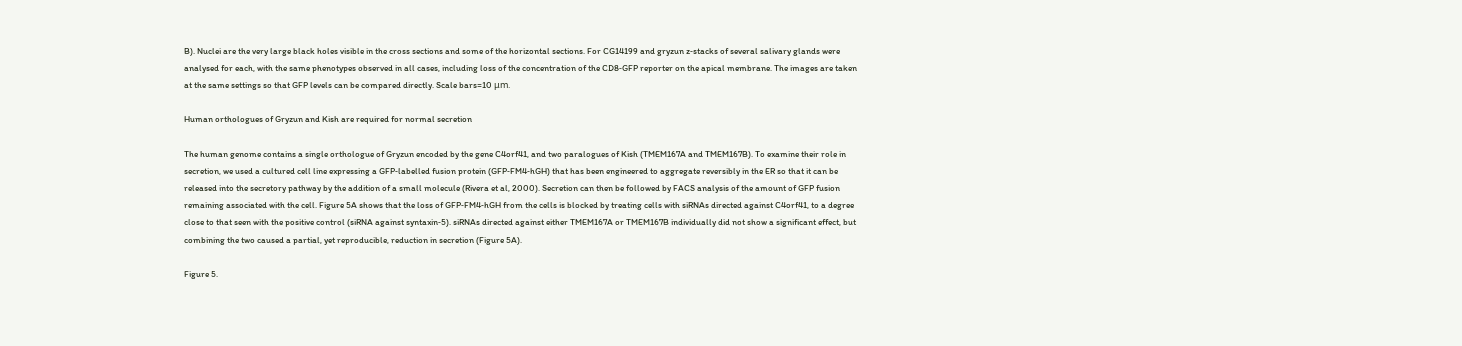B). Nuclei are the very large black holes visible in the cross sections and some of the horizontal sections. For CG14199 and gryzun z‐stacks of several salivary glands were analysed for each, with the same phenotypes observed in all cases, including loss of the concentration of the CD8‐GFP reporter on the apical membrane. The images are taken at the same settings so that GFP levels can be compared directly. Scale bars=10 μm.

Human orthologues of Gryzun and Kish are required for normal secretion

The human genome contains a single orthologue of Gryzun encoded by the gene C4orf41, and two paralogues of Kish (TMEM167A and TMEM167B). To examine their role in secretion, we used a cultured cell line expressing a GFP‐labelled fusion protein (GFP‐FM4‐hGH) that has been engineered to aggregate reversibly in the ER so that it can be released into the secretory pathway by the addition of a small molecule (Rivera et al, 2000). Secretion can then be followed by FACS analysis of the amount of GFP fusion remaining associated with the cell. Figure 5A shows that the loss of GFP‐FM4‐hGH from the cells is blocked by treating cells with siRNAs directed against C4orf41, to a degree close to that seen with the positive control (siRNA against syntaxin‐5). siRNAs directed against either TMEM167A or TMEM167B individually did not show a significant effect, but combining the two caused a partial, yet reproducible, reduction in secretion (Figure 5A).

Figure 5.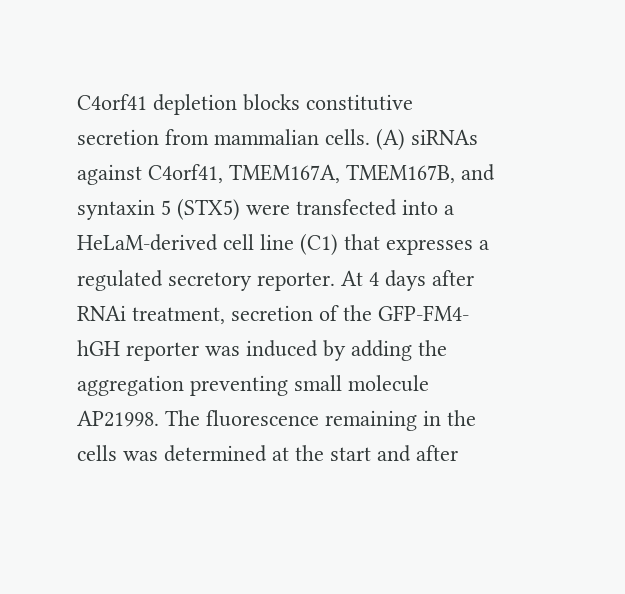C4orf41 depletion blocks constitutive secretion from mammalian cells. (A) siRNAs against C4orf41, TMEM167A, TMEM167B, and syntaxin 5 (STX5) were transfected into a HeLaM‐derived cell line (C1) that expresses a regulated secretory reporter. At 4 days after RNAi treatment, secretion of the GFP‐FM4‐hGH reporter was induced by adding the aggregation preventing small molecule AP21998. The fluorescence remaining in the cells was determined at the start and after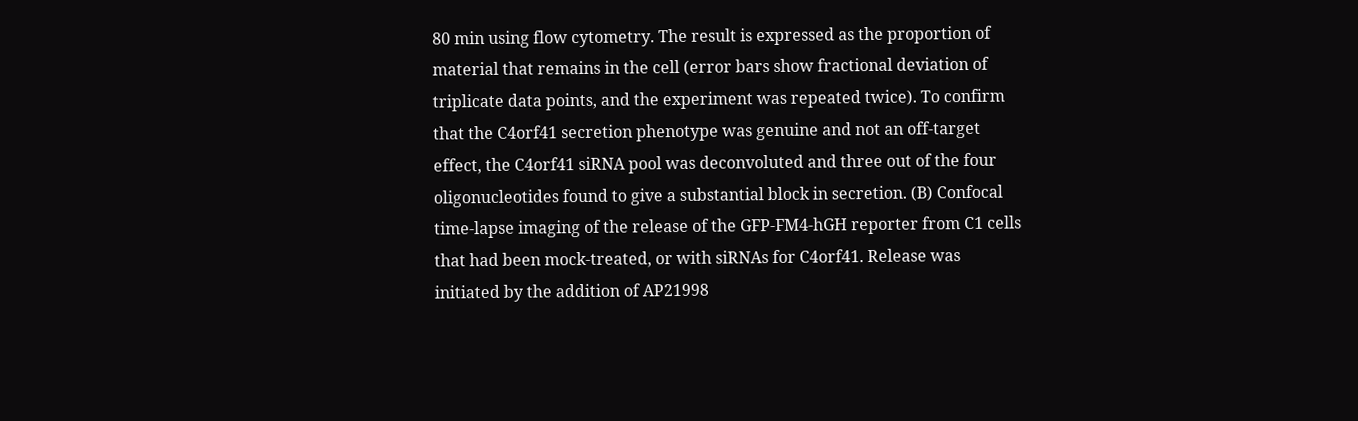80 min using flow cytometry. The result is expressed as the proportion of material that remains in the cell (error bars show fractional deviation of triplicate data points, and the experiment was repeated twice). To confirm that the C4orf41 secretion phenotype was genuine and not an off‐target effect, the C4orf41 siRNA pool was deconvoluted and three out of the four oligonucleotides found to give a substantial block in secretion. (B) Confocal time‐lapse imaging of the release of the GFP‐FM4‐hGH reporter from C1 cells that had been mock‐treated, or with siRNAs for C4orf41. Release was initiated by the addition of AP21998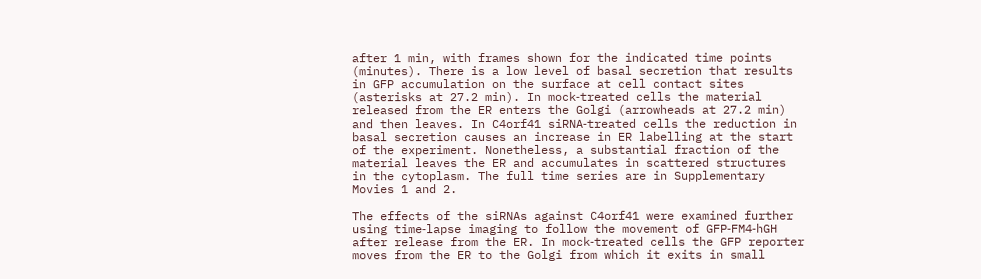after 1 min, with frames shown for the indicated time points (minutes). There is a low level of basal secretion that results in GFP accumulation on the surface at cell contact sites (asterisks at 27.2 min). In mock‐treated cells the material released from the ER enters the Golgi (arrowheads at 27.2 min) and then leaves. In C4orf41 siRNA‐treated cells the reduction in basal secretion causes an increase in ER labelling at the start of the experiment. Nonetheless, a substantial fraction of the material leaves the ER and accumulates in scattered structures in the cytoplasm. The full time series are in Supplementary Movies 1 and 2.

The effects of the siRNAs against C4orf41 were examined further using time‐lapse imaging to follow the movement of GFP‐FM4‐hGH after release from the ER. In mock‐treated cells the GFP reporter moves from the ER to the Golgi from which it exits in small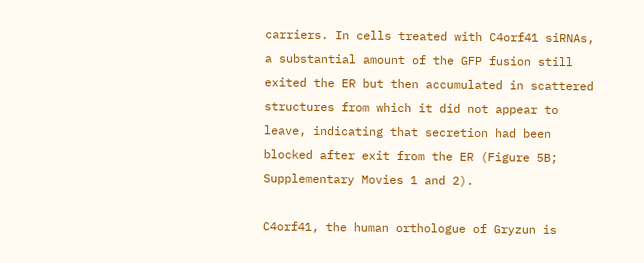carriers. In cells treated with C4orf41 siRNAs, a substantial amount of the GFP fusion still exited the ER but then accumulated in scattered structures from which it did not appear to leave, indicating that secretion had been blocked after exit from the ER (Figure 5B; Supplementary Movies 1 and 2).

C4orf41, the human orthologue of Gryzun is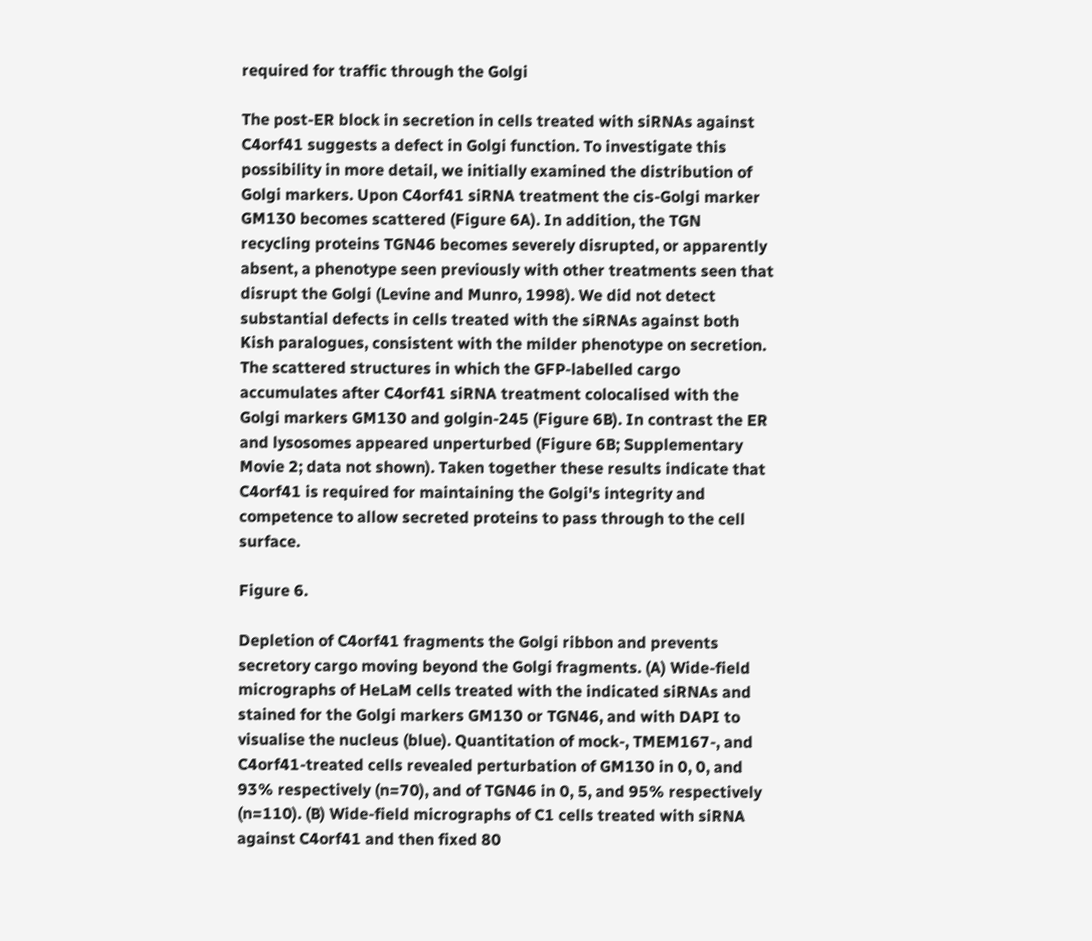required for traffic through the Golgi

The post‐ER block in secretion in cells treated with siRNAs against C4orf41 suggests a defect in Golgi function. To investigate this possibility in more detail, we initially examined the distribution of Golgi markers. Upon C4orf41 siRNA treatment the cis‐Golgi marker GM130 becomes scattered (Figure 6A). In addition, the TGN recycling proteins TGN46 becomes severely disrupted, or apparently absent, a phenotype seen previously with other treatments seen that disrupt the Golgi (Levine and Munro, 1998). We did not detect substantial defects in cells treated with the siRNAs against both Kish paralogues, consistent with the milder phenotype on secretion. The scattered structures in which the GFP‐labelled cargo accumulates after C4orf41 siRNA treatment colocalised with the Golgi markers GM130 and golgin‐245 (Figure 6B). In contrast the ER and lysosomes appeared unperturbed (Figure 6B; Supplementary Movie 2; data not shown). Taken together these results indicate that C4orf41 is required for maintaining the Golgi's integrity and competence to allow secreted proteins to pass through to the cell surface.

Figure 6.

Depletion of C4orf41 fragments the Golgi ribbon and prevents secretory cargo moving beyond the Golgi fragments. (A) Wide‐field micrographs of HeLaM cells treated with the indicated siRNAs and stained for the Golgi markers GM130 or TGN46, and with DAPI to visualise the nucleus (blue). Quantitation of mock‐, TMEM167‐, and C4orf41‐treated cells revealed perturbation of GM130 in 0, 0, and 93% respectively (n=70), and of TGN46 in 0, 5, and 95% respectively (n=110). (B) Wide‐field micrographs of C1 cells treated with siRNA against C4orf41 and then fixed 80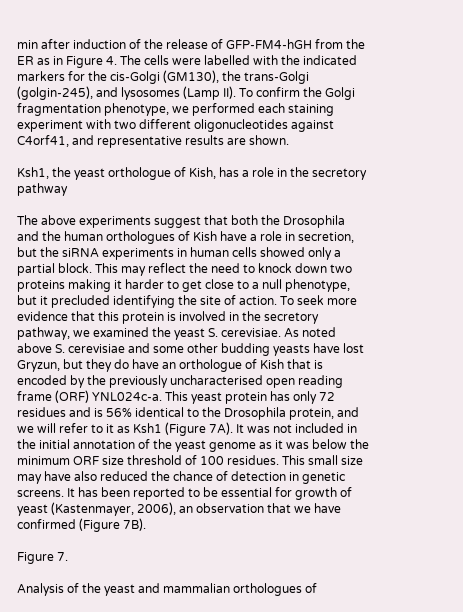min after induction of the release of GFP‐FM4‐hGH from the ER as in Figure 4. The cells were labelled with the indicated markers for the cis‐Golgi (GM130), the trans‐Golgi (golgin‐245), and lysosomes (Lamp II). To confirm the Golgi fragmentation phenotype, we performed each staining experiment with two different oligonucleotides against C4orf41, and representative results are shown.

Ksh1, the yeast orthologue of Kish, has a role in the secretory pathway

The above experiments suggest that both the Drosophila and the human orthologues of Kish have a role in secretion, but the siRNA experiments in human cells showed only a partial block. This may reflect the need to knock down two proteins making it harder to get close to a null phenotype, but it precluded identifying the site of action. To seek more evidence that this protein is involved in the secretory pathway, we examined the yeast S. cerevisiae. As noted above S. cerevisiae and some other budding yeasts have lost Gryzun, but they do have an orthologue of Kish that is encoded by the previously uncharacterised open reading frame (ORF) YNL024c‐a. This yeast protein has only 72 residues and is 56% identical to the Drosophila protein, and we will refer to it as Ksh1 (Figure 7A). It was not included in the initial annotation of the yeast genome as it was below the minimum ORF size threshold of 100 residues. This small size may have also reduced the chance of detection in genetic screens. It has been reported to be essential for growth of yeast (Kastenmayer, 2006), an observation that we have confirmed (Figure 7B).

Figure 7.

Analysis of the yeast and mammalian orthologues of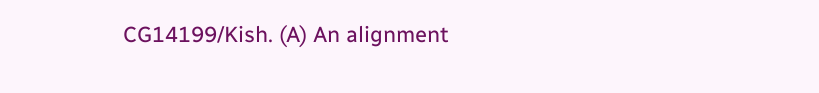CG14199/Kish. (A) An alignment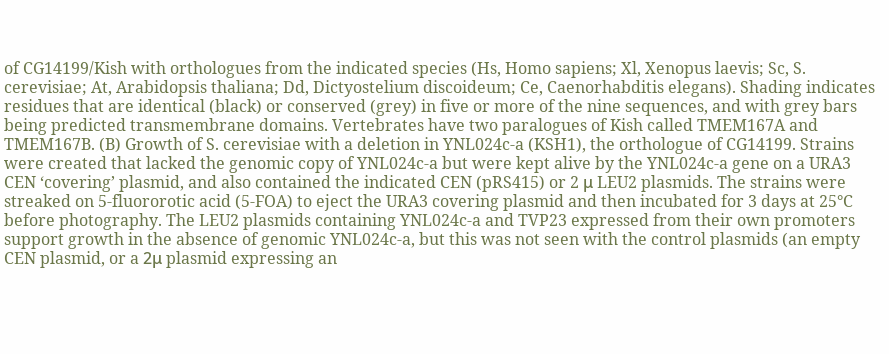of CG14199/Kish with orthologues from the indicated species (Hs, Homo sapiens; Xl, Xenopus laevis; Sc, S. cerevisiae; At, Arabidopsis thaliana; Dd, Dictyostelium discoideum; Ce, Caenorhabditis elegans). Shading indicates residues that are identical (black) or conserved (grey) in five or more of the nine sequences, and with grey bars being predicted transmembrane domains. Vertebrates have two paralogues of Kish called TMEM167A and TMEM167B. (B) Growth of S. cerevisiae with a deletion in YNL024c‐a (KSH1), the orthologue of CG14199. Strains were created that lacked the genomic copy of YNL024c‐a but were kept alive by the YNL024c‐a gene on a URA3 CEN ‘covering’ plasmid, and also contained the indicated CEN (pRS415) or 2 μ LEU2 plasmids. The strains were streaked on 5‐fluororotic acid (5‐FOA) to eject the URA3 covering plasmid and then incubated for 3 days at 25°C before photography. The LEU2 plasmids containing YNL024c‐a and TVP23 expressed from their own promoters support growth in the absence of genomic YNL024c‐a, but this was not seen with the control plasmids (an empty CEN plasmid, or a 2μ plasmid expressing an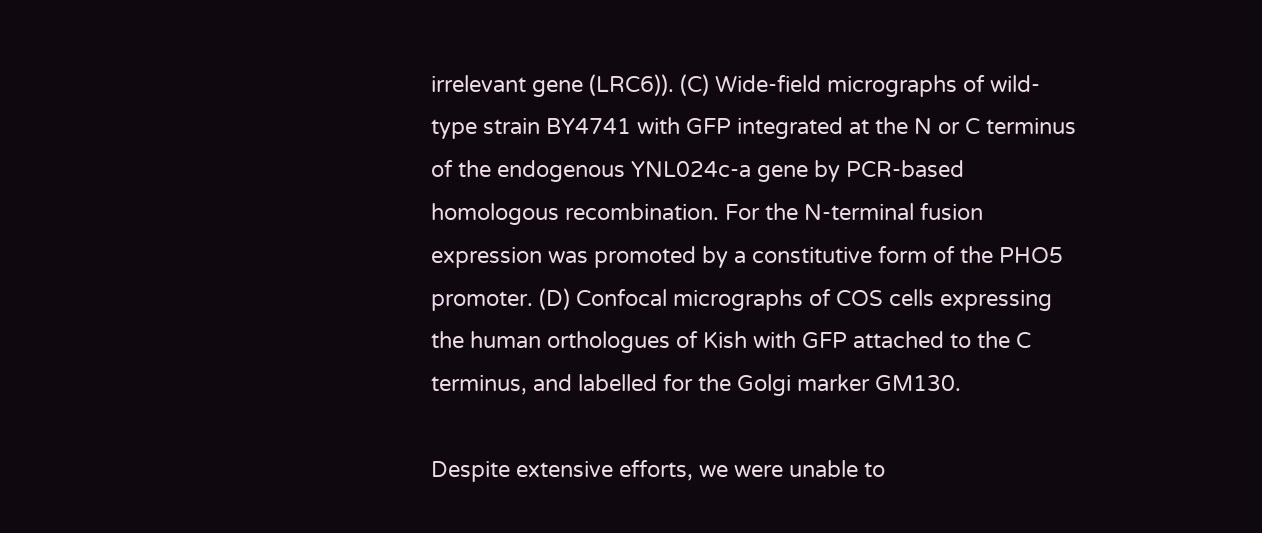irrelevant gene (LRC6)). (C) Wide‐field micrographs of wild‐type strain BY4741 with GFP integrated at the N or C terminus of the endogenous YNL024c‐a gene by PCR‐based homologous recombination. For the N‐terminal fusion expression was promoted by a constitutive form of the PHO5 promoter. (D) Confocal micrographs of COS cells expressing the human orthologues of Kish with GFP attached to the C terminus, and labelled for the Golgi marker GM130.

Despite extensive efforts, we were unable to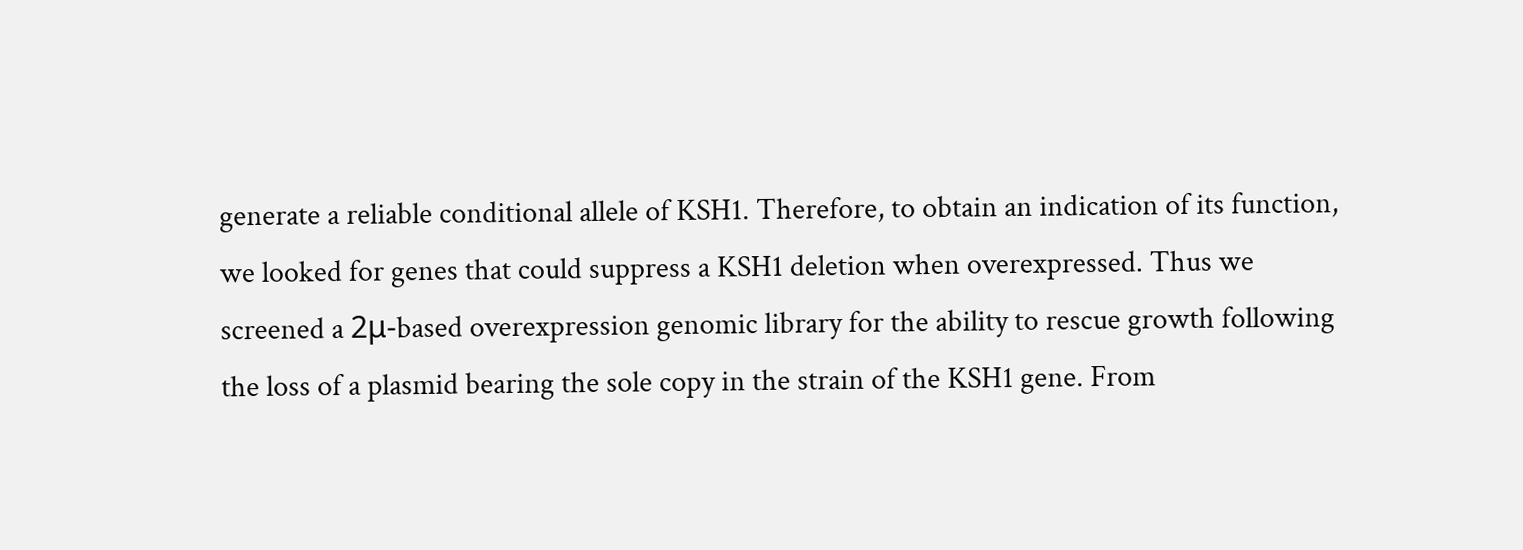generate a reliable conditional allele of KSH1. Therefore, to obtain an indication of its function, we looked for genes that could suppress a KSH1 deletion when overexpressed. Thus we screened a 2μ‐based overexpression genomic library for the ability to rescue growth following the loss of a plasmid bearing the sole copy in the strain of the KSH1 gene. From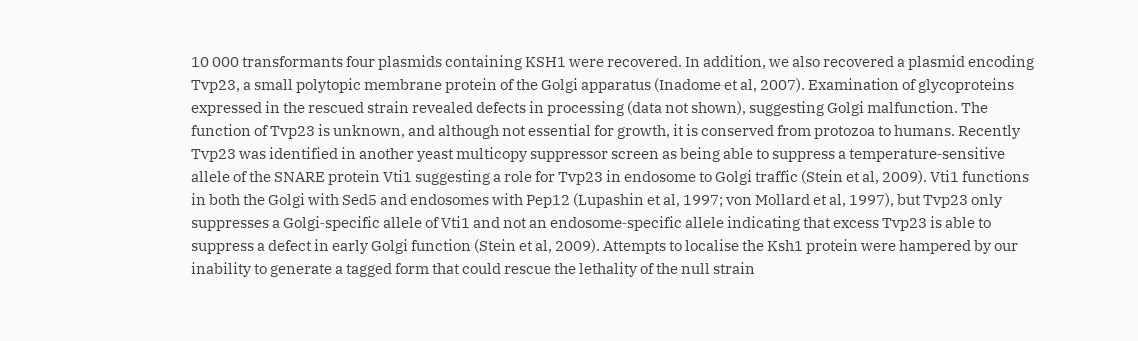10 000 transformants four plasmids containing KSH1 were recovered. In addition, we also recovered a plasmid encoding Tvp23, a small polytopic membrane protein of the Golgi apparatus (Inadome et al, 2007). Examination of glycoproteins expressed in the rescued strain revealed defects in processing (data not shown), suggesting Golgi malfunction. The function of Tvp23 is unknown, and although not essential for growth, it is conserved from protozoa to humans. Recently Tvp23 was identified in another yeast multicopy suppressor screen as being able to suppress a temperature‐sensitive allele of the SNARE protein Vti1 suggesting a role for Tvp23 in endosome to Golgi traffic (Stein et al, 2009). Vti1 functions in both the Golgi with Sed5 and endosomes with Pep12 (Lupashin et al, 1997; von Mollard et al, 1997), but Tvp23 only suppresses a Golgi‐specific allele of Vti1 and not an endosome‐specific allele indicating that excess Tvp23 is able to suppress a defect in early Golgi function (Stein et al, 2009). Attempts to localise the Ksh1 protein were hampered by our inability to generate a tagged form that could rescue the lethality of the null strain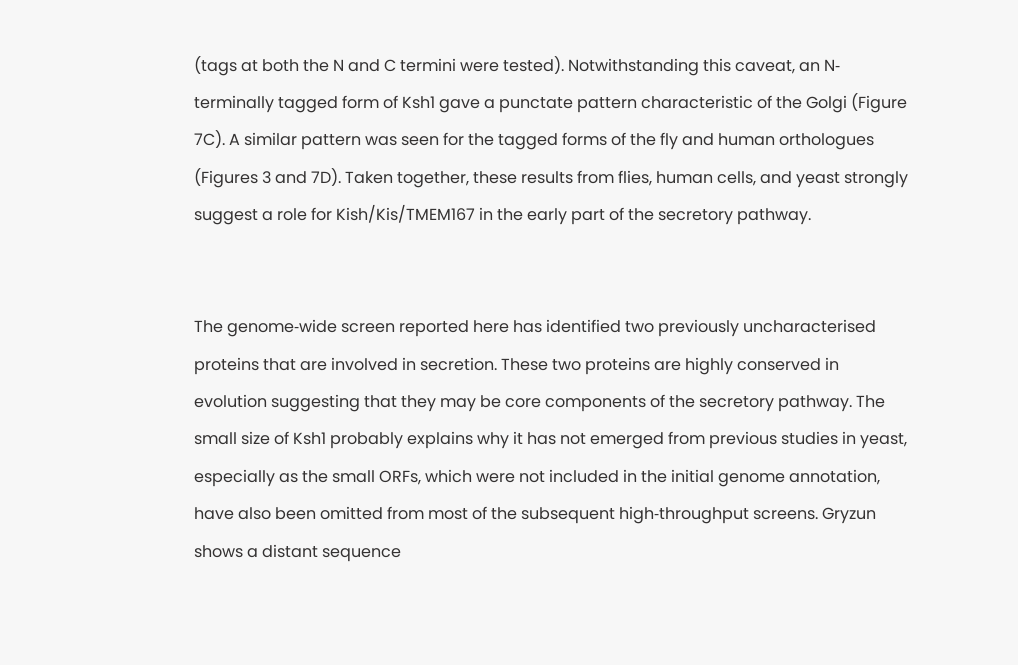(tags at both the N and C termini were tested). Notwithstanding this caveat, an N‐terminally tagged form of Ksh1 gave a punctate pattern characteristic of the Golgi (Figure 7C). A similar pattern was seen for the tagged forms of the fly and human orthologues (Figures 3 and 7D). Taken together, these results from flies, human cells, and yeast strongly suggest a role for Kish/Kis/TMEM167 in the early part of the secretory pathway.


The genome‐wide screen reported here has identified two previously uncharacterised proteins that are involved in secretion. These two proteins are highly conserved in evolution suggesting that they may be core components of the secretory pathway. The small size of Ksh1 probably explains why it has not emerged from previous studies in yeast, especially as the small ORFs, which were not included in the initial genome annotation, have also been omitted from most of the subsequent high‐throughput screens. Gryzun shows a distant sequence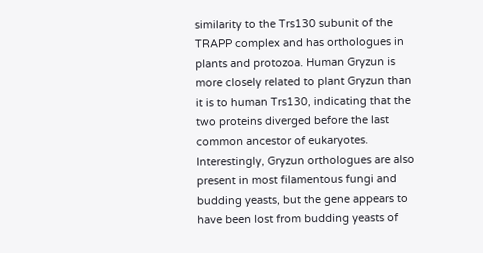similarity to the Trs130 subunit of the TRAPP complex and has orthologues in plants and protozoa. Human Gryzun is more closely related to plant Gryzun than it is to human Trs130, indicating that the two proteins diverged before the last common ancestor of eukaryotes. Interestingly, Gryzun orthologues are also present in most filamentous fungi and budding yeasts, but the gene appears to have been lost from budding yeasts of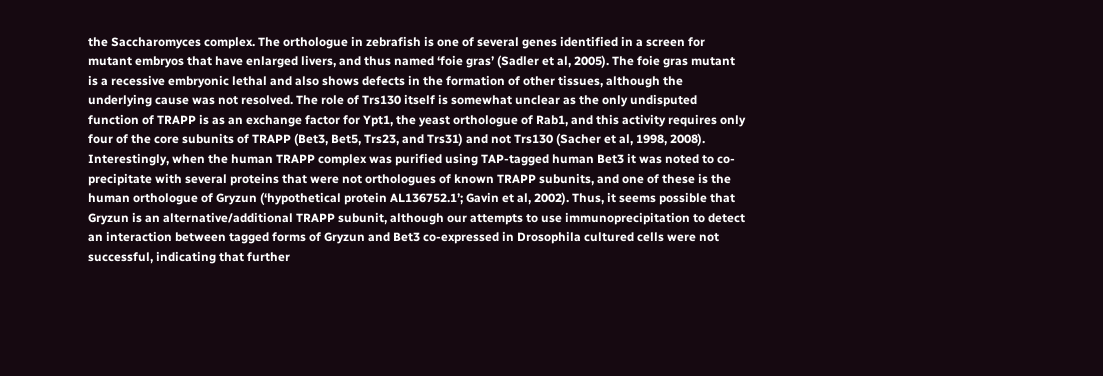the Saccharomyces complex. The orthologue in zebrafish is one of several genes identified in a screen for mutant embryos that have enlarged livers, and thus named ‘foie gras’ (Sadler et al, 2005). The foie gras mutant is a recessive embryonic lethal and also shows defects in the formation of other tissues, although the underlying cause was not resolved. The role of Trs130 itself is somewhat unclear as the only undisputed function of TRAPP is as an exchange factor for Ypt1, the yeast orthologue of Rab1, and this activity requires only four of the core subunits of TRAPP (Bet3, Bet5, Trs23, and Trs31) and not Trs130 (Sacher et al, 1998, 2008). Interestingly, when the human TRAPP complex was purified using TAP‐tagged human Bet3 it was noted to co‐precipitate with several proteins that were not orthologues of known TRAPP subunits, and one of these is the human orthologue of Gryzun (‘hypothetical protein AL136752.1’; Gavin et al, 2002). Thus, it seems possible that Gryzun is an alternative/additional TRAPP subunit, although our attempts to use immunoprecipitation to detect an interaction between tagged forms of Gryzun and Bet3 co‐expressed in Drosophila cultured cells were not successful, indicating that further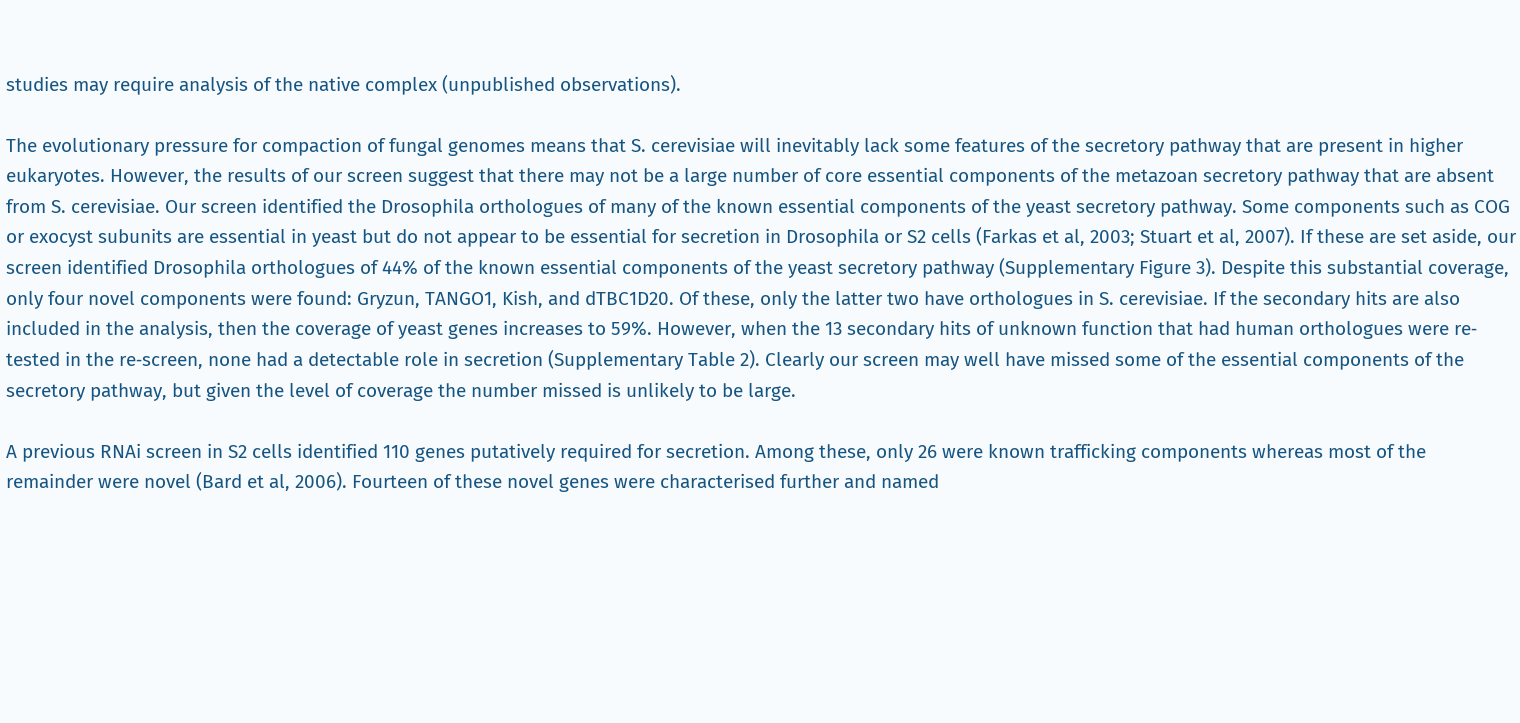studies may require analysis of the native complex (unpublished observations).

The evolutionary pressure for compaction of fungal genomes means that S. cerevisiae will inevitably lack some features of the secretory pathway that are present in higher eukaryotes. However, the results of our screen suggest that there may not be a large number of core essential components of the metazoan secretory pathway that are absent from S. cerevisiae. Our screen identified the Drosophila orthologues of many of the known essential components of the yeast secretory pathway. Some components such as COG or exocyst subunits are essential in yeast but do not appear to be essential for secretion in Drosophila or S2 cells (Farkas et al, 2003; Stuart et al, 2007). If these are set aside, our screen identified Drosophila orthologues of 44% of the known essential components of the yeast secretory pathway (Supplementary Figure 3). Despite this substantial coverage, only four novel components were found: Gryzun, TANGO1, Kish, and dTBC1D20. Of these, only the latter two have orthologues in S. cerevisiae. If the secondary hits are also included in the analysis, then the coverage of yeast genes increases to 59%. However, when the 13 secondary hits of unknown function that had human orthologues were re‐tested in the re‐screen, none had a detectable role in secretion (Supplementary Table 2). Clearly our screen may well have missed some of the essential components of the secretory pathway, but given the level of coverage the number missed is unlikely to be large.

A previous RNAi screen in S2 cells identified 110 genes putatively required for secretion. Among these, only 26 were known trafficking components whereas most of the remainder were novel (Bard et al, 2006). Fourteen of these novel genes were characterised further and named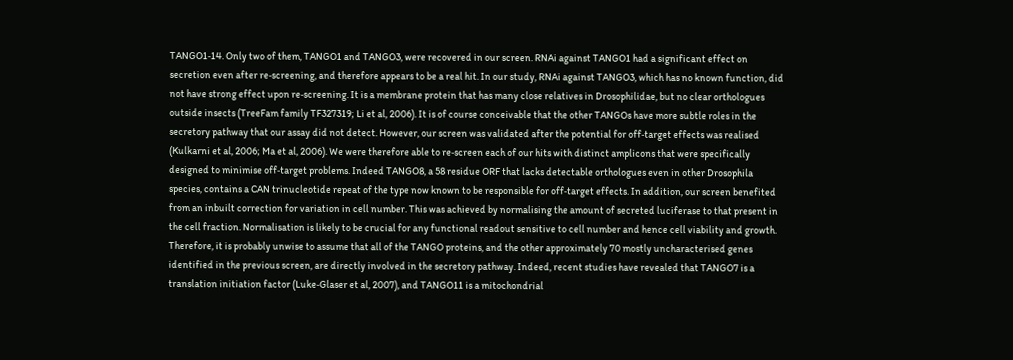TANGO1‐14. Only two of them, TANGO1 and TANGO3, were recovered in our screen. RNAi against TANGO1 had a significant effect on secretion even after re‐screening, and therefore appears to be a real hit. In our study, RNAi against TANGO3, which has no known function, did not have strong effect upon re‐screening. It is a membrane protein that has many close relatives in Drosophilidae, but no clear orthologues outside insects (TreeFam family TF327319; Li et al, 2006). It is of course conceivable that the other TANGOs have more subtle roles in the secretory pathway that our assay did not detect. However, our screen was validated after the potential for off‐target effects was realised (Kulkarni et al, 2006; Ma et al, 2006). We were therefore able to re‐screen each of our hits with distinct amplicons that were specifically designed to minimise off‐target problems. Indeed TANGO8, a 58 residue ORF that lacks detectable orthologues even in other Drosophila species, contains a CAN trinucleotide repeat of the type now known to be responsible for off‐target effects. In addition, our screen benefited from an inbuilt correction for variation in cell number. This was achieved by normalising the amount of secreted luciferase to that present in the cell fraction. Normalisation is likely to be crucial for any functional readout sensitive to cell number and hence cell viability and growth. Therefore, it is probably unwise to assume that all of the TANGO proteins, and the other approximately 70 mostly uncharacterised genes identified in the previous screen, are directly involved in the secretory pathway. Indeed, recent studies have revealed that TANGO7 is a translation initiation factor (Luke‐Glaser et al, 2007), and TANGO11 is a mitochondrial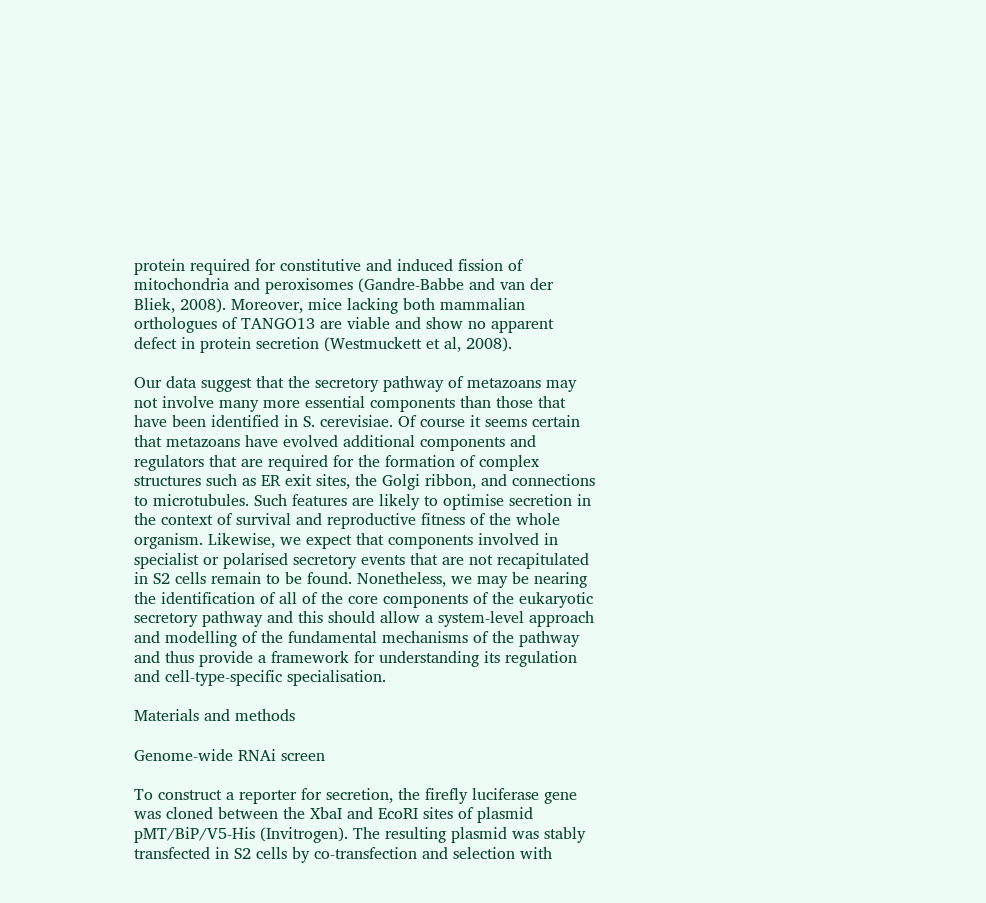protein required for constitutive and induced fission of mitochondria and peroxisomes (Gandre‐Babbe and van der Bliek, 2008). Moreover, mice lacking both mammalian orthologues of TANGO13 are viable and show no apparent defect in protein secretion (Westmuckett et al, 2008).

Our data suggest that the secretory pathway of metazoans may not involve many more essential components than those that have been identified in S. cerevisiae. Of course it seems certain that metazoans have evolved additional components and regulators that are required for the formation of complex structures such as ER exit sites, the Golgi ribbon, and connections to microtubules. Such features are likely to optimise secretion in the context of survival and reproductive fitness of the whole organism. Likewise, we expect that components involved in specialist or polarised secretory events that are not recapitulated in S2 cells remain to be found. Nonetheless, we may be nearing the identification of all of the core components of the eukaryotic secretory pathway and this should allow a system‐level approach and modelling of the fundamental mechanisms of the pathway and thus provide a framework for understanding its regulation and cell‐type‐specific specialisation.

Materials and methods

Genome‐wide RNAi screen

To construct a reporter for secretion, the firefly luciferase gene was cloned between the XbaI and EcoRI sites of plasmid pMT/BiP/V5‐His (Invitrogen). The resulting plasmid was stably transfected in S2 cells by co‐transfection and selection with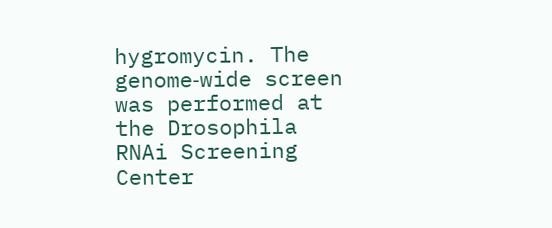hygromycin. The genome‐wide screen was performed at the Drosophila RNAi Screening Center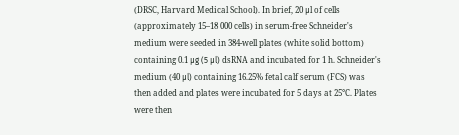(DRSC, Harvard Medical School). In brief, 20 μl of cells (approximately 15–18 000 cells) in serum‐free Schneider's medium were seeded in 384‐well plates (white solid bottom) containing 0.1 μg (5 μl) dsRNA and incubated for 1 h. Schneider's medium (40 μl) containing 16.25% fetal calf serum (FCS) was then added and plates were incubated for 5 days at 25°C. Plates were then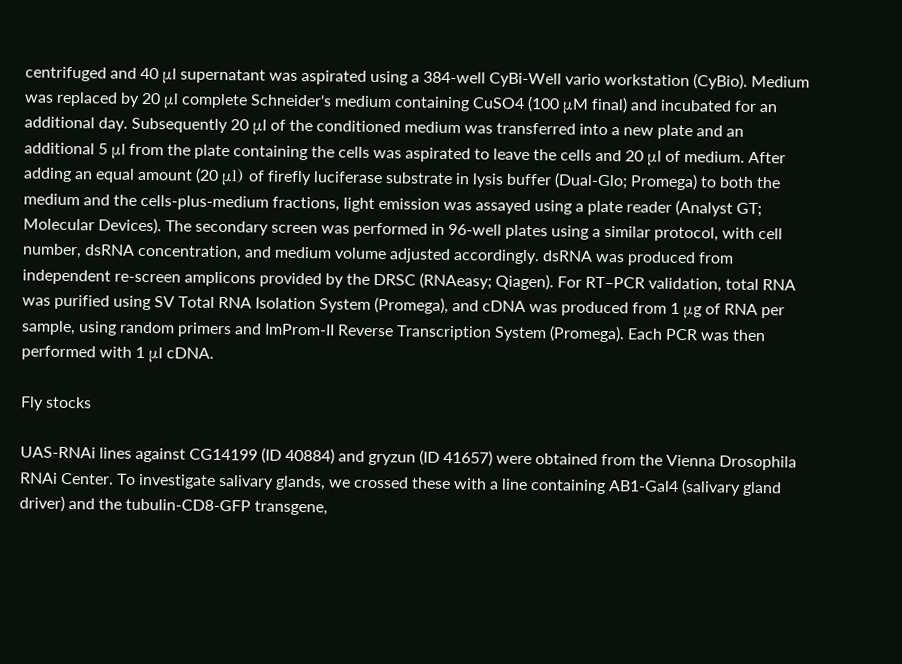centrifuged and 40 μl supernatant was aspirated using a 384‐well CyBi‐Well vario workstation (CyBio). Medium was replaced by 20 μl complete Schneider's medium containing CuSO4 (100 μM final) and incubated for an additional day. Subsequently 20 μl of the conditioned medium was transferred into a new plate and an additional 5 μl from the plate containing the cells was aspirated to leave the cells and 20 μl of medium. After adding an equal amount (20 μl) of firefly luciferase substrate in lysis buffer (Dual‐Glo; Promega) to both the medium and the cells‐plus‐medium fractions, light emission was assayed using a plate reader (Analyst GT; Molecular Devices). The secondary screen was performed in 96‐well plates using a similar protocol, with cell number, dsRNA concentration, and medium volume adjusted accordingly. dsRNA was produced from independent re‐screen amplicons provided by the DRSC (RNAeasy; Qiagen). For RT–PCR validation, total RNA was purified using SV Total RNA Isolation System (Promega), and cDNA was produced from 1 μg of RNA per sample, using random primers and ImProm‐II Reverse Transcription System (Promega). Each PCR was then performed with 1 μl cDNA.

Fly stocks

UAS‐RNAi lines against CG14199 (ID 40884) and gryzun (ID 41657) were obtained from the Vienna Drosophila RNAi Center. To investigate salivary glands, we crossed these with a line containing AB1‐Gal4 (salivary gland driver) and the tubulin‐CD8‐GFP transgene,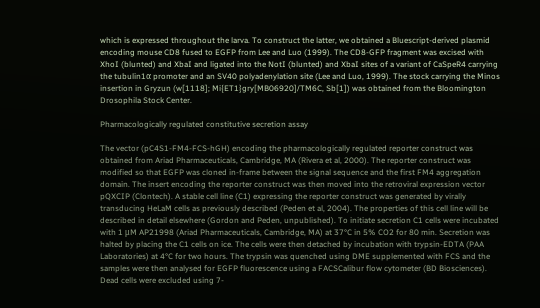which is expressed throughout the larva. To construct the latter, we obtained a Bluescript‐derived plasmid encoding mouse CD8 fused to EGFP from Lee and Luo (1999). The CD8‐GFP fragment was excised with XhoI (blunted) and XbaI and ligated into the NotI (blunted) and XbaI sites of a variant of CaSpeR4 carrying the tubulin1α promoter and an SV40 polyadenylation site (Lee and Luo, 1999). The stock carrying the Minos insertion in Gryzun (w[1118]; Mi{ET1}gry[MB06920]/TM6C, Sb[1]) was obtained from the Bloomington Drosophila Stock Center.

Pharmacologically regulated constitutive secretion assay

The vector (pC4S1‐FM4‐FCS‐hGH) encoding the pharmacologically regulated reporter construct was obtained from Ariad Pharmaceuticals, Cambridge, MA (Rivera et al, 2000). The reporter construct was modified so that EGFP was cloned in‐frame between the signal sequence and the first FM4 aggregation domain. The insert encoding the reporter construct was then moved into the retroviral expression vector pQXCIP (Clontech). A stable cell line (C1) expressing the reporter construct was generated by virally transducing HeLaM cells as previously described (Peden et al, 2004). The properties of this cell line will be described in detail elsewhere (Gordon and Peden, unpublished). To initiate secretion C1 cells were incubated with 1 μM AP21998 (Ariad Pharmaceuticals, Cambridge, MA) at 37°C in 5% CO2 for 80 min. Secretion was halted by placing the C1 cells on ice. The cells were then detached by incubation with trypsin‐EDTA (PAA Laboratories) at 4°C for two hours. The trypsin was quenched using DME supplemented with FCS and the samples were then analysed for EGFP fluorescence using a FACSCalibur flow cytometer (BD Biosciences). Dead cells were excluded using 7‐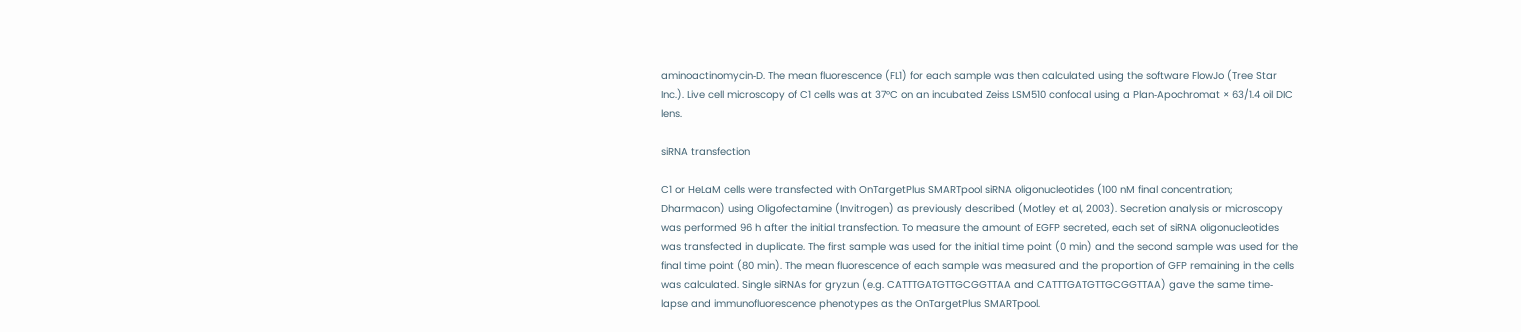aminoactinomycin‐D. The mean fluorescence (FL1) for each sample was then calculated using the software FlowJo (Tree Star Inc.). Live cell microscopy of C1 cells was at 37°C on an incubated Zeiss LSM510 confocal using a Plan‐Apochromat × 63/1.4 oil DIC lens.

siRNA transfection

C1 or HeLaM cells were transfected with OnTargetPlus SMARTpool siRNA oligonucleotides (100 nM final concentration; Dharmacon) using Oligofectamine (Invitrogen) as previously described (Motley et al, 2003). Secretion analysis or microscopy was performed 96 h after the initial transfection. To measure the amount of EGFP secreted, each set of siRNA oligonucleotides was transfected in duplicate. The first sample was used for the initial time point (0 min) and the second sample was used for the final time point (80 min). The mean fluorescence of each sample was measured and the proportion of GFP remaining in the cells was calculated. Single siRNAs for gryzun (e.g. CATTTGATGTTGCGGTTAA and CATTTGATGTTGCGGTTAA) gave the same time‐lapse and immunofluorescence phenotypes as the OnTargetPlus SMARTpool.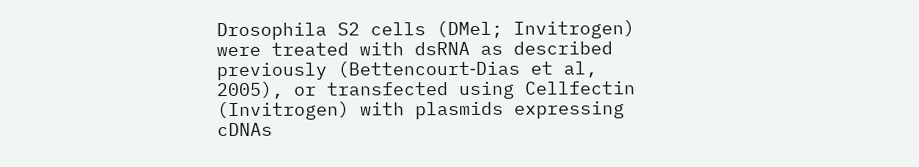Drosophila S2 cells (DMel; Invitrogen) were treated with dsRNA as described previously (Bettencourt‐Dias et al, 2005), or transfected using Cellfectin (Invitrogen) with plasmids expressing cDNAs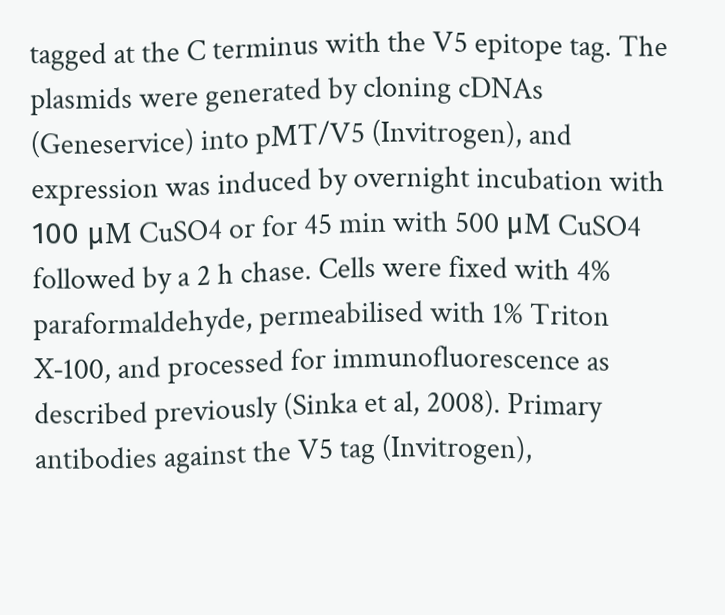tagged at the C terminus with the V5 epitope tag. The plasmids were generated by cloning cDNAs (Geneservice) into pMT/V5 (Invitrogen), and expression was induced by overnight incubation with 100 μM CuSO4 or for 45 min with 500 μM CuSO4 followed by a 2 h chase. Cells were fixed with 4% paraformaldehyde, permeabilised with 1% Triton X‐100, and processed for immunofluorescence as described previously (Sinka et al, 2008). Primary antibodies against the V5 tag (Invitrogen),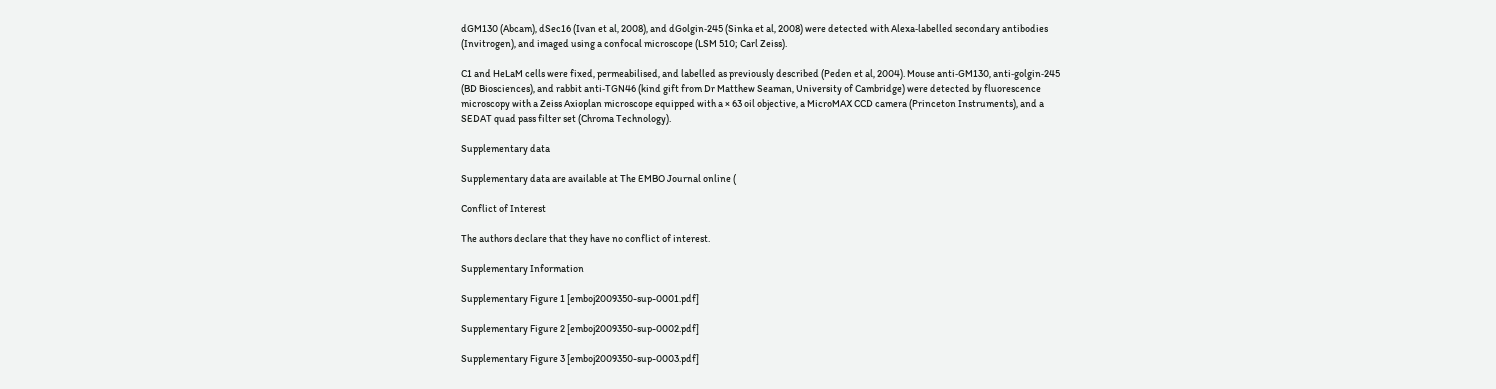dGM130 (Abcam), dSec16 (Ivan et al, 2008), and dGolgin‐245 (Sinka et al, 2008) were detected with Alexa‐labelled secondary antibodies (Invitrogen), and imaged using a confocal microscope (LSM 510; Carl Zeiss).

C1 and HeLaM cells were fixed, permeabilised, and labelled as previously described (Peden et al, 2004). Mouse anti‐GM130, anti‐golgin‐245 (BD Biosciences), and rabbit anti‐TGN46 (kind gift from Dr Matthew Seaman, University of Cambridge) were detected by fluorescence microscopy with a Zeiss Axioplan microscope equipped with a × 63 oil objective, a MicroMAX CCD camera (Princeton Instruments), and a SEDAT quad pass filter set (Chroma Technology).

Supplementary data

Supplementary data are available at The EMBO Journal online (

Conflict of Interest

The authors declare that they have no conflict of interest.

Supplementary Information

Supplementary Figure 1 [emboj2009350-sup-0001.pdf]

Supplementary Figure 2 [emboj2009350-sup-0002.pdf]

Supplementary Figure 3 [emboj2009350-sup-0003.pdf]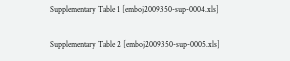Supplementary Table 1 [emboj2009350-sup-0004.xls]

Supplementary Table 2 [emboj2009350-sup-0005.xls]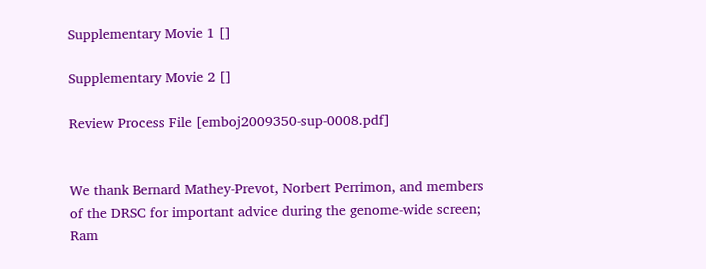Supplementary Movie 1 []

Supplementary Movie 2 []

Review Process File [emboj2009350-sup-0008.pdf]


We thank Bernard Mathey‐Prevot, Norbert Perrimon, and members of the DRSC for important advice during the genome‐wide screen; Ram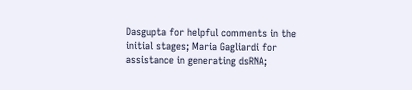Dasgupta for helpful comments in the initial stages; Maria Gagliardi for assistance in generating dsRNA;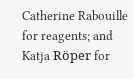Catherine Rabouille for reagents; and Katja Röper for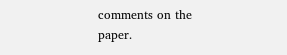comments on the paper.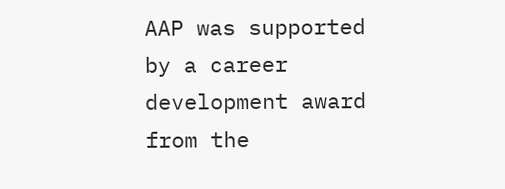AAP was supported by a career development award from the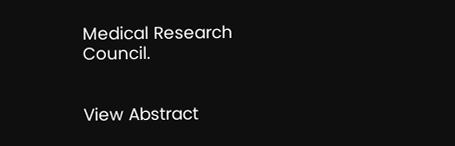Medical Research Council.


View Abstract